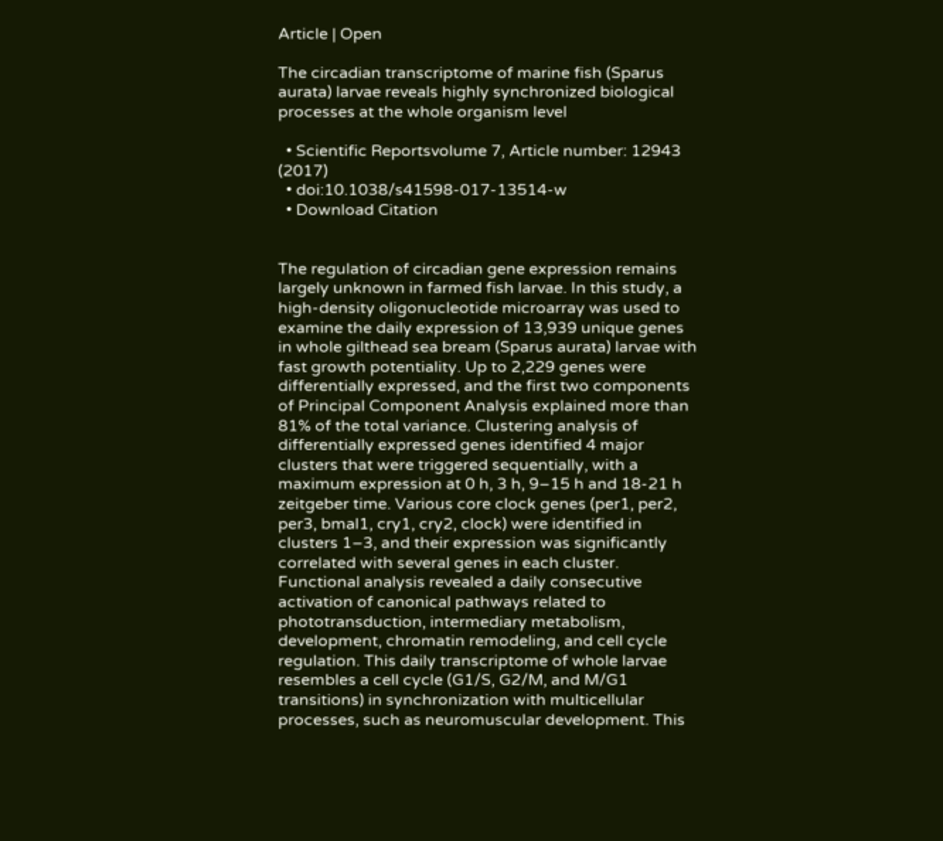Article | Open

The circadian transcriptome of marine fish (Sparus aurata) larvae reveals highly synchronized biological processes at the whole organism level

  • Scientific Reportsvolume 7, Article number: 12943 (2017)
  • doi:10.1038/s41598-017-13514-w
  • Download Citation


The regulation of circadian gene expression remains largely unknown in farmed fish larvae. In this study, a high-density oligonucleotide microarray was used to examine the daily expression of 13,939 unique genes in whole gilthead sea bream (Sparus aurata) larvae with fast growth potentiality. Up to 2,229 genes were differentially expressed, and the first two components of Principal Component Analysis explained more than 81% of the total variance. Clustering analysis of differentially expressed genes identified 4 major clusters that were triggered sequentially, with a maximum expression at 0 h, 3 h, 9–15 h and 18-21 h zeitgeber time. Various core clock genes (per1, per2, per3, bmal1, cry1, cry2, clock) were identified in clusters 1–3, and their expression was significantly correlated with several genes in each cluster. Functional analysis revealed a daily consecutive activation of canonical pathways related to phototransduction, intermediary metabolism, development, chromatin remodeling, and cell cycle regulation. This daily transcriptome of whole larvae resembles a cell cycle (G1/S, G2/M, and M/G1 transitions) in synchronization with multicellular processes, such as neuromuscular development. This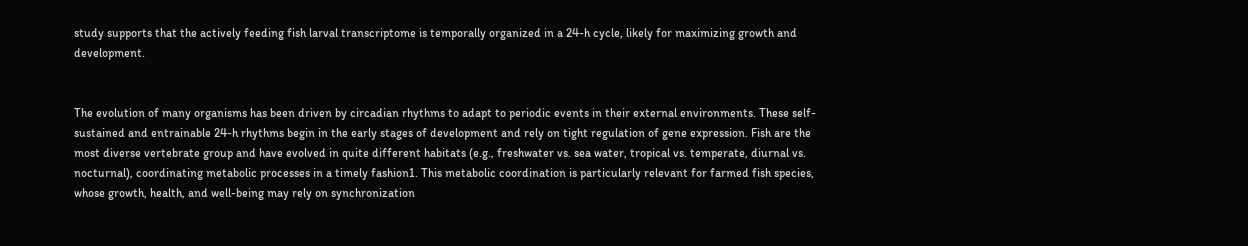study supports that the actively feeding fish larval transcriptome is temporally organized in a 24-h cycle, likely for maximizing growth and development.


The evolution of many organisms has been driven by circadian rhythms to adapt to periodic events in their external environments. These self-sustained and entrainable 24-h rhythms begin in the early stages of development and rely on tight regulation of gene expression. Fish are the most diverse vertebrate group and have evolved in quite different habitats (e.g., freshwater vs. sea water, tropical vs. temperate, diurnal vs. nocturnal), coordinating metabolic processes in a timely fashion1. This metabolic coordination is particularly relevant for farmed fish species, whose growth, health, and well-being may rely on synchronization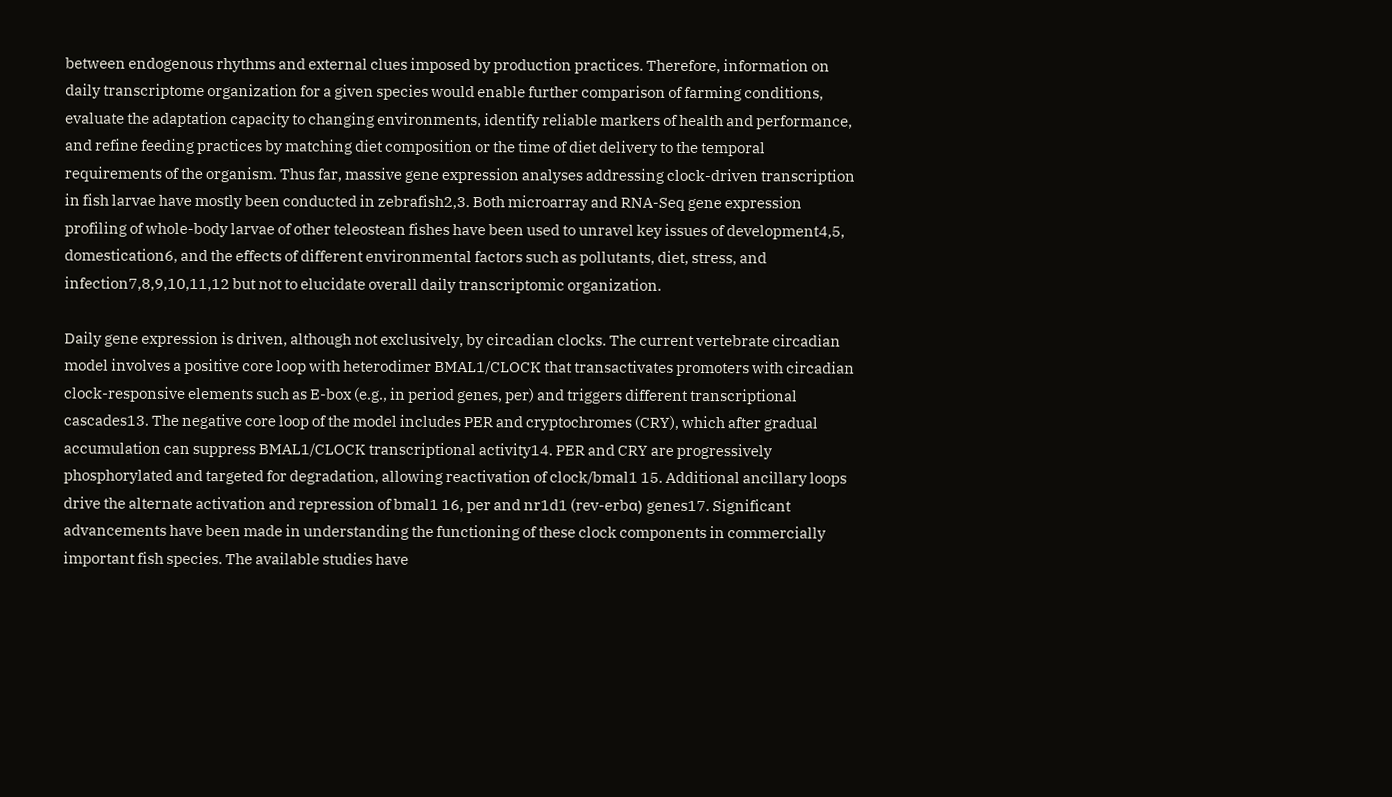between endogenous rhythms and external clues imposed by production practices. Therefore, information on daily transcriptome organization for a given species would enable further comparison of farming conditions, evaluate the adaptation capacity to changing environments, identify reliable markers of health and performance, and refine feeding practices by matching diet composition or the time of diet delivery to the temporal requirements of the organism. Thus far, massive gene expression analyses addressing clock-driven transcription in fish larvae have mostly been conducted in zebrafish2,3. Both microarray and RNA-Seq gene expression profiling of whole-body larvae of other teleostean fishes have been used to unravel key issues of development4,5, domestication6, and the effects of different environmental factors such as pollutants, diet, stress, and infection7,8,9,10,11,12 but not to elucidate overall daily transcriptomic organization.

Daily gene expression is driven, although not exclusively, by circadian clocks. The current vertebrate circadian model involves a positive core loop with heterodimer BMAL1/CLOCK that transactivates promoters with circadian clock-responsive elements such as E-box (e.g., in period genes, per) and triggers different transcriptional cascades13. The negative core loop of the model includes PER and cryptochromes (CRY), which after gradual accumulation can suppress BMAL1/CLOCK transcriptional activity14. PER and CRY are progressively phosphorylated and targeted for degradation, allowing reactivation of clock/bmal1 15. Additional ancillary loops drive the alternate activation and repression of bmal1 16, per and nr1d1 (rev-erbα) genes17. Significant advancements have been made in understanding the functioning of these clock components in commercially important fish species. The available studies have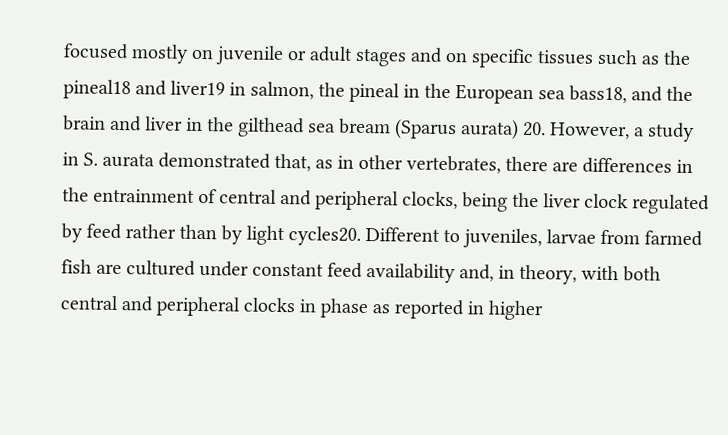focused mostly on juvenile or adult stages and on specific tissues such as the pineal18 and liver19 in salmon, the pineal in the European sea bass18, and the brain and liver in the gilthead sea bream (Sparus aurata) 20. However, a study in S. aurata demonstrated that, as in other vertebrates, there are differences in the entrainment of central and peripheral clocks, being the liver clock regulated by feed rather than by light cycles20. Different to juveniles, larvae from farmed fish are cultured under constant feed availability and, in theory, with both central and peripheral clocks in phase as reported in higher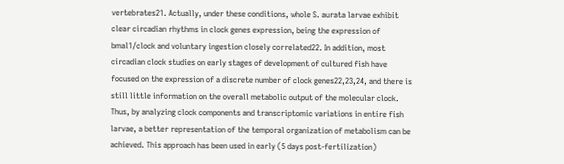vertebrates21. Actually, under these conditions, whole S. aurata larvae exhibit clear circadian rhythms in clock genes expression, being the expression of bmal1/clock and voluntary ingestion closely correlated22. In addition, most circadian clock studies on early stages of development of cultured fish have focused on the expression of a discrete number of clock genes22,23,24, and there is still little information on the overall metabolic output of the molecular clock. Thus, by analyzing clock components and transcriptomic variations in entire fish larvae, a better representation of the temporal organization of metabolism can be achieved. This approach has been used in early (5 days post-fertilization)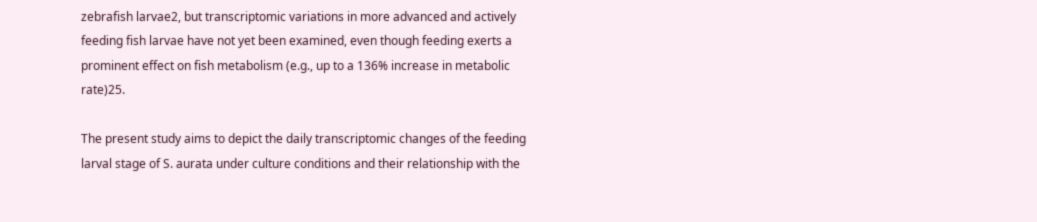zebrafish larvae2, but transcriptomic variations in more advanced and actively feeding fish larvae have not yet been examined, even though feeding exerts a prominent effect on fish metabolism (e.g., up to a 136% increase in metabolic rate)25.

The present study aims to depict the daily transcriptomic changes of the feeding larval stage of S. aurata under culture conditions and their relationship with the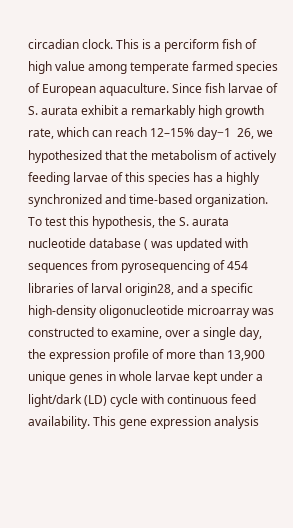circadian clock. This is a perciform fish of high value among temperate farmed species of European aquaculture. Since fish larvae of S. aurata exhibit a remarkably high growth rate, which can reach 12–15% day−1  26, we hypothesized that the metabolism of actively feeding larvae of this species has a highly synchronized and time-based organization. To test this hypothesis, the S. aurata nucleotide database ( was updated with sequences from pyrosequencing of 454 libraries of larval origin28, and a specific high-density oligonucleotide microarray was constructed to examine, over a single day, the expression profile of more than 13,900 unique genes in whole larvae kept under a light/dark (LD) cycle with continuous feed availability. This gene expression analysis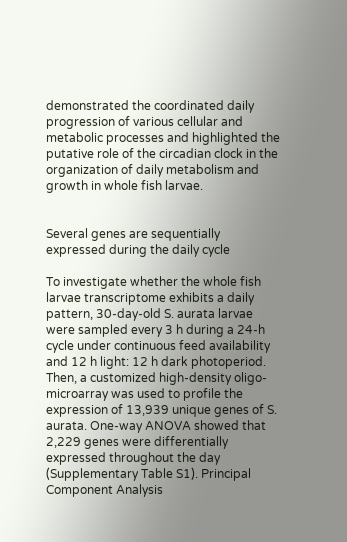demonstrated the coordinated daily progression of various cellular and metabolic processes and highlighted the putative role of the circadian clock in the organization of daily metabolism and growth in whole fish larvae.


Several genes are sequentially expressed during the daily cycle

To investigate whether the whole fish larvae transcriptome exhibits a daily pattern, 30-day-old S. aurata larvae were sampled every 3 h during a 24-h cycle under continuous feed availability and 12 h light: 12 h dark photoperiod. Then, a customized high-density oligo-microarray was used to profile the expression of 13,939 unique genes of S. aurata. One-way ANOVA showed that 2,229 genes were differentially expressed throughout the day (Supplementary Table S1). Principal Component Analysis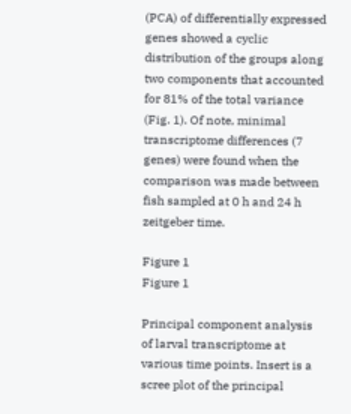(PCA) of differentially expressed genes showed a cyclic distribution of the groups along two components that accounted for 81% of the total variance (Fig. 1). Of note, minimal transcriptome differences (7 genes) were found when the comparison was made between fish sampled at 0 h and 24 h zeitgeber time.

Figure 1
Figure 1

Principal component analysis of larval transcriptome at various time points. Insert is a scree plot of the principal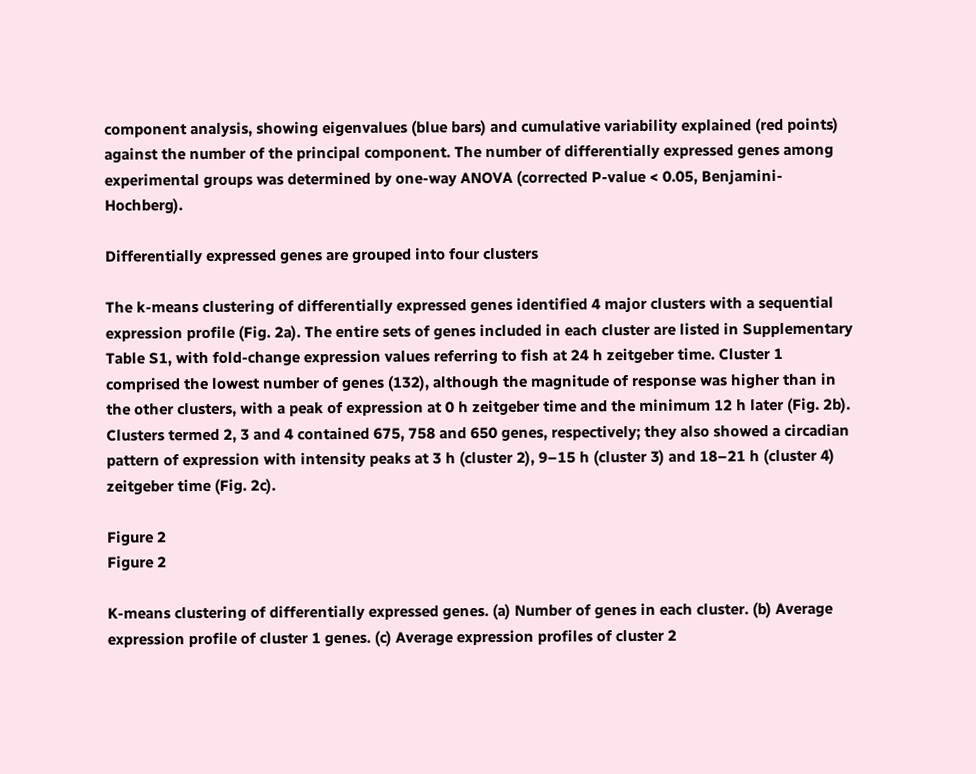component analysis, showing eigenvalues (blue bars) and cumulative variability explained (red points) against the number of the principal component. The number of differentially expressed genes among experimental groups was determined by one-way ANOVA (corrected P-value < 0.05, Benjamini-Hochberg).

Differentially expressed genes are grouped into four clusters

The k-means clustering of differentially expressed genes identified 4 major clusters with a sequential expression profile (Fig. 2a). The entire sets of genes included in each cluster are listed in Supplementary Table S1, with fold-change expression values referring to fish at 24 h zeitgeber time. Cluster 1 comprised the lowest number of genes (132), although the magnitude of response was higher than in the other clusters, with a peak of expression at 0 h zeitgeber time and the minimum 12 h later (Fig. 2b). Clusters termed 2, 3 and 4 contained 675, 758 and 650 genes, respectively; they also showed a circadian pattern of expression with intensity peaks at 3 h (cluster 2), 9–15 h (cluster 3) and 18–21 h (cluster 4) zeitgeber time (Fig. 2c).

Figure 2
Figure 2

K-means clustering of differentially expressed genes. (a) Number of genes in each cluster. (b) Average expression profile of cluster 1 genes. (c) Average expression profiles of cluster 2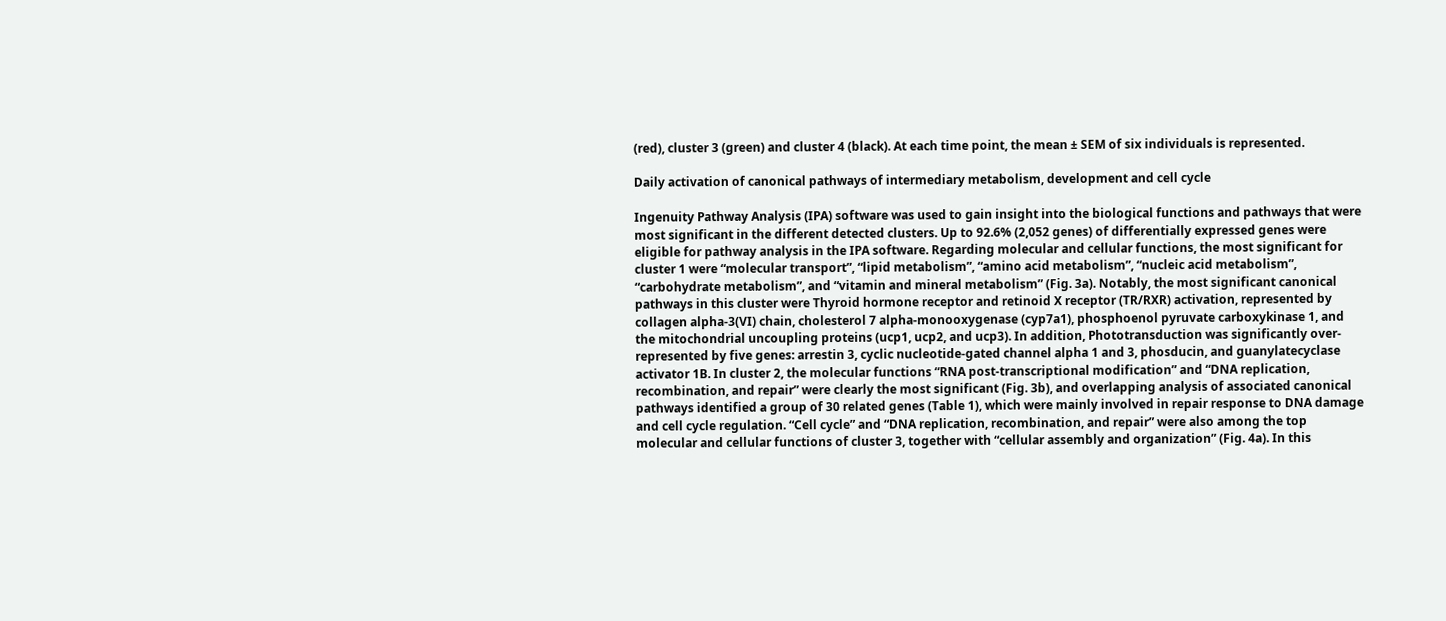(red), cluster 3 (green) and cluster 4 (black). At each time point, the mean ± SEM of six individuals is represented.

Daily activation of canonical pathways of intermediary metabolism, development and cell cycle

Ingenuity Pathway Analysis (IPA) software was used to gain insight into the biological functions and pathways that were most significant in the different detected clusters. Up to 92.6% (2,052 genes) of differentially expressed genes were eligible for pathway analysis in the IPA software. Regarding molecular and cellular functions, the most significant for cluster 1 were “molecular transport”, “lipid metabolism”, “amino acid metabolism”, “nucleic acid metabolism”, “carbohydrate metabolism”, and “vitamin and mineral metabolism” (Fig. 3a). Notably, the most significant canonical pathways in this cluster were Thyroid hormone receptor and retinoid X receptor (TR/RXR) activation, represented by collagen alpha-3(VI) chain, cholesterol 7 alpha-monooxygenase (cyp7a1), phosphoenol pyruvate carboxykinase 1, and the mitochondrial uncoupling proteins (ucp1, ucp2, and ucp3). In addition, Phototransduction was significantly over-represented by five genes: arrestin 3, cyclic nucleotide-gated channel alpha 1 and 3, phosducin, and guanylatecyclase activator 1B. In cluster 2, the molecular functions “RNA post-transcriptional modification” and “DNA replication, recombination, and repair” were clearly the most significant (Fig. 3b), and overlapping analysis of associated canonical pathways identified a group of 30 related genes (Table 1), which were mainly involved in repair response to DNA damage and cell cycle regulation. “Cell cycle” and “DNA replication, recombination, and repair” were also among the top molecular and cellular functions of cluster 3, together with “cellular assembly and organization” (Fig. 4a). In this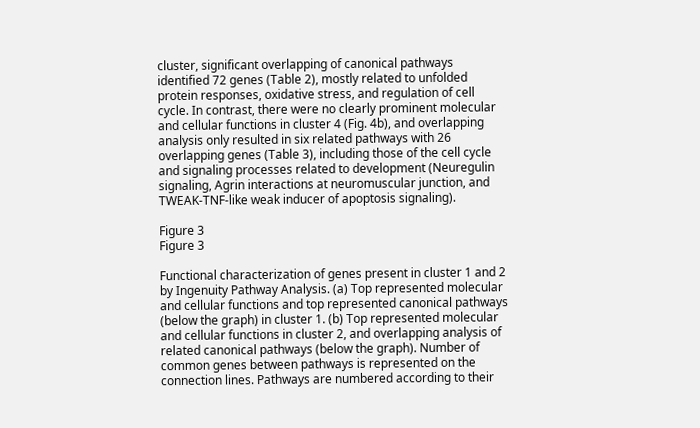cluster, significant overlapping of canonical pathways identified 72 genes (Table 2), mostly related to unfolded protein responses, oxidative stress, and regulation of cell cycle. In contrast, there were no clearly prominent molecular and cellular functions in cluster 4 (Fig. 4b), and overlapping analysis only resulted in six related pathways with 26 overlapping genes (Table 3), including those of the cell cycle and signaling processes related to development (Neuregulin signaling, Agrin interactions at neuromuscular junction, and TWEAK-TNF-like weak inducer of apoptosis signaling).

Figure 3
Figure 3

Functional characterization of genes present in cluster 1 and 2 by Ingenuity Pathway Analysis. (a) Top represented molecular and cellular functions and top represented canonical pathways (below the graph) in cluster 1. (b) Top represented molecular and cellular functions in cluster 2, and overlapping analysis of related canonical pathways (below the graph). Number of common genes between pathways is represented on the connection lines. Pathways are numbered according to their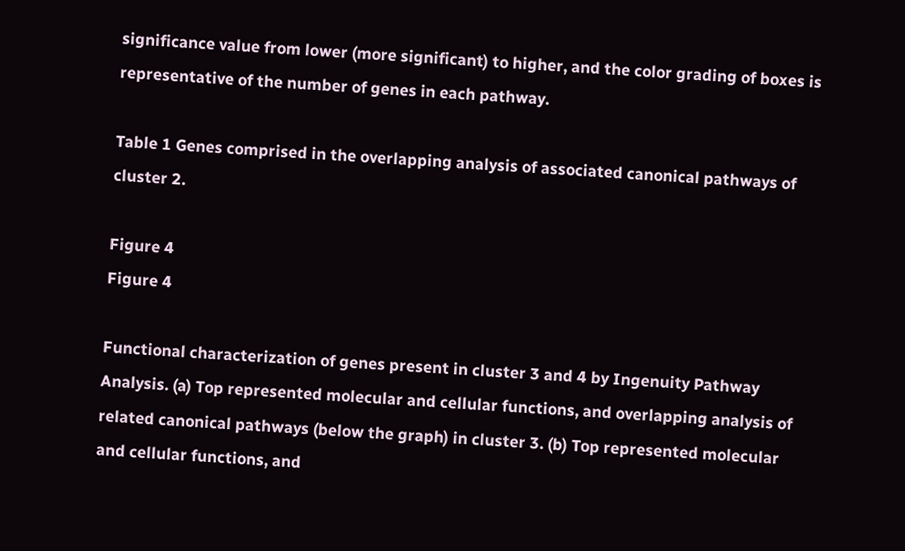significance value from lower (more significant) to higher, and the color grading of boxes is representative of the number of genes in each pathway.

Table 1 Genes comprised in the overlapping analysis of associated canonical pathways of cluster 2.

Figure 4
Figure 4

Functional characterization of genes present in cluster 3 and 4 by Ingenuity Pathway Analysis. (a) Top represented molecular and cellular functions, and overlapping analysis of related canonical pathways (below the graph) in cluster 3. (b) Top represented molecular and cellular functions, and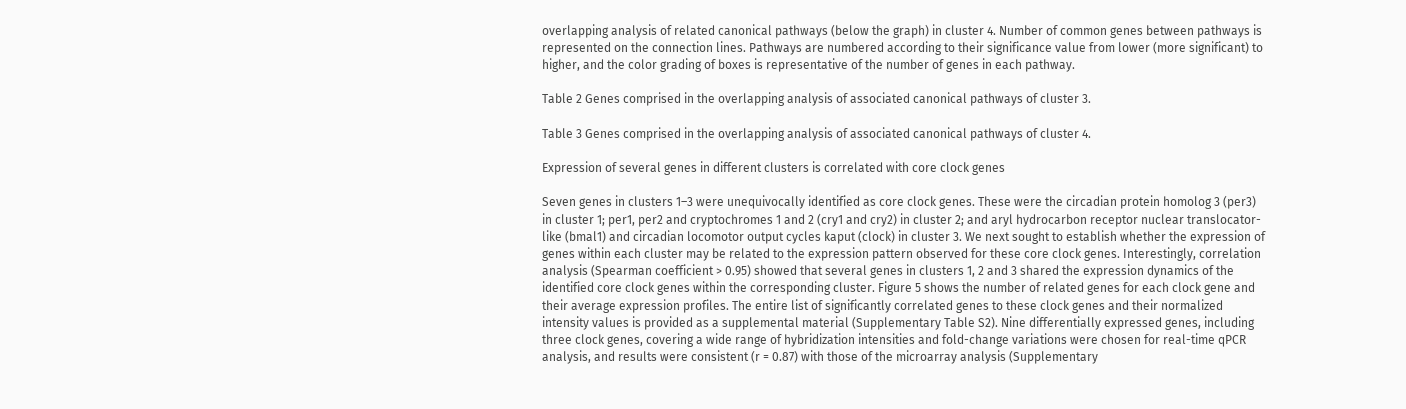overlapping analysis of related canonical pathways (below the graph) in cluster 4. Number of common genes between pathways is represented on the connection lines. Pathways are numbered according to their significance value from lower (more significant) to higher, and the color grading of boxes is representative of the number of genes in each pathway.

Table 2 Genes comprised in the overlapping analysis of associated canonical pathways of cluster 3.

Table 3 Genes comprised in the overlapping analysis of associated canonical pathways of cluster 4.

Expression of several genes in different clusters is correlated with core clock genes

Seven genes in clusters 1–3 were unequivocally identified as core clock genes. These were the circadian protein homolog 3 (per3) in cluster 1; per1, per2 and cryptochromes 1 and 2 (cry1 and cry2) in cluster 2; and aryl hydrocarbon receptor nuclear translocator-like (bmal1) and circadian locomotor output cycles kaput (clock) in cluster 3. We next sought to establish whether the expression of genes within each cluster may be related to the expression pattern observed for these core clock genes. Interestingly, correlation analysis (Spearman coefficient > 0.95) showed that several genes in clusters 1, 2 and 3 shared the expression dynamics of the identified core clock genes within the corresponding cluster. Figure 5 shows the number of related genes for each clock gene and their average expression profiles. The entire list of significantly correlated genes to these clock genes and their normalized intensity values is provided as a supplemental material (Supplementary Table S2). Nine differentially expressed genes, including three clock genes, covering a wide range of hybridization intensities and fold-change variations were chosen for real-time qPCR analysis, and results were consistent (r = 0.87) with those of the microarray analysis (Supplementary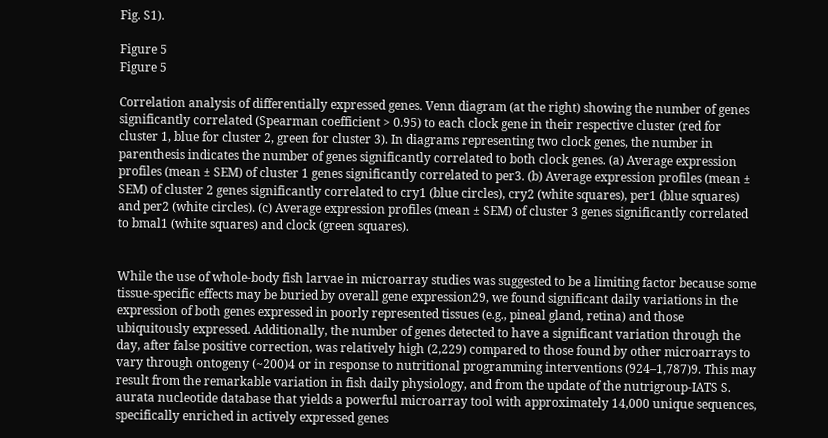Fig. S1).

Figure 5
Figure 5

Correlation analysis of differentially expressed genes. Venn diagram (at the right) showing the number of genes significantly correlated (Spearman coefficient > 0.95) to each clock gene in their respective cluster (red for cluster 1, blue for cluster 2, green for cluster 3). In diagrams representing two clock genes, the number in parenthesis indicates the number of genes significantly correlated to both clock genes. (a) Average expression profiles (mean ± SEM) of cluster 1 genes significantly correlated to per3. (b) Average expression profiles (mean ± SEM) of cluster 2 genes significantly correlated to cry1 (blue circles), cry2 (white squares), per1 (blue squares) and per2 (white circles). (c) Average expression profiles (mean ± SEM) of cluster 3 genes significantly correlated to bmal1 (white squares) and clock (green squares).


While the use of whole-body fish larvae in microarray studies was suggested to be a limiting factor because some tissue-specific effects may be buried by overall gene expression29, we found significant daily variations in the expression of both genes expressed in poorly represented tissues (e.g., pineal gland, retina) and those ubiquitously expressed. Additionally, the number of genes detected to have a significant variation through the day, after false positive correction, was relatively high (2,229) compared to those found by other microarrays to vary through ontogeny (~200)4 or in response to nutritional programming interventions (924–1,787)9. This may result from the remarkable variation in fish daily physiology, and from the update of the nutrigroup-IATS S. aurata nucleotide database that yields a powerful microarray tool with approximately 14,000 unique sequences, specifically enriched in actively expressed genes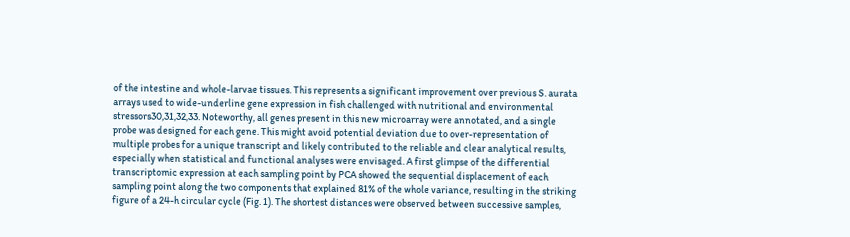of the intestine and whole-larvae tissues. This represents a significant improvement over previous S. aurata arrays used to wide-underline gene expression in fish challenged with nutritional and environmental stressors30,31,32,33. Noteworthy, all genes present in this new microarray were annotated, and a single probe was designed for each gene. This might avoid potential deviation due to over-representation of multiple probes for a unique transcript and likely contributed to the reliable and clear analytical results, especially when statistical and functional analyses were envisaged. A first glimpse of the differential transcriptomic expression at each sampling point by PCA showed the sequential displacement of each sampling point along the two components that explained 81% of the whole variance, resulting in the striking figure of a 24-h circular cycle (Fig. 1). The shortest distances were observed between successive samples,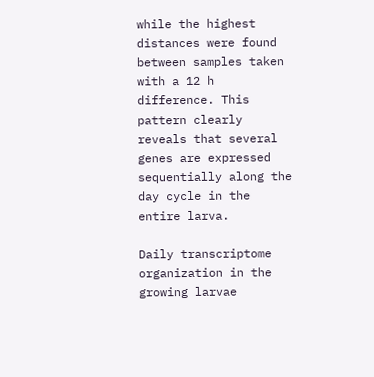while the highest distances were found between samples taken with a 12 h difference. This pattern clearly reveals that several genes are expressed sequentially along the day cycle in the entire larva.

Daily transcriptome organization in the growing larvae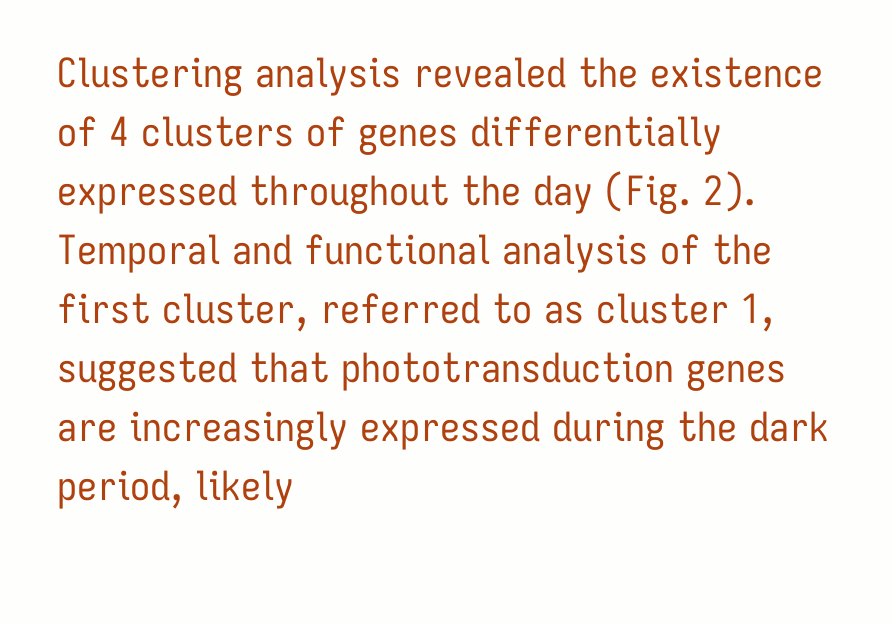Clustering analysis revealed the existence of 4 clusters of genes differentially expressed throughout the day (Fig. 2). Temporal and functional analysis of the first cluster, referred to as cluster 1, suggested that phototransduction genes are increasingly expressed during the dark period, likely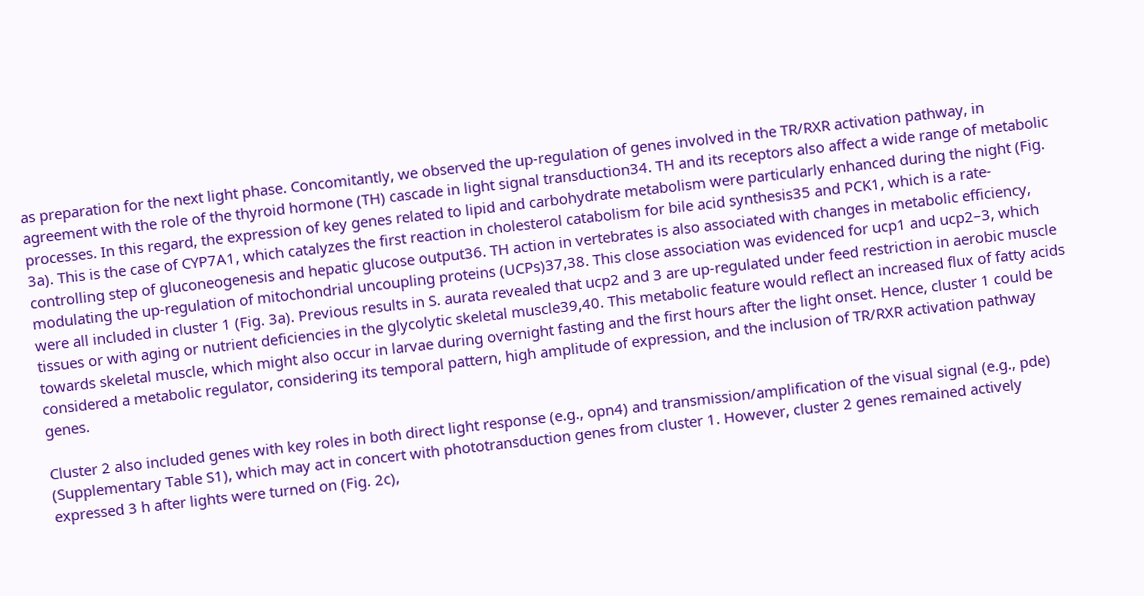as preparation for the next light phase. Concomitantly, we observed the up-regulation of genes involved in the TR/RXR activation pathway, in agreement with the role of the thyroid hormone (TH) cascade in light signal transduction34. TH and its receptors also affect a wide range of metabolic processes. In this regard, the expression of key genes related to lipid and carbohydrate metabolism were particularly enhanced during the night (Fig. 3a). This is the case of CYP7A1, which catalyzes the first reaction in cholesterol catabolism for bile acid synthesis35 and PCK1, which is a rate-controlling step of gluconeogenesis and hepatic glucose output36. TH action in vertebrates is also associated with changes in metabolic efficiency, modulating the up-regulation of mitochondrial uncoupling proteins (UCPs)37,38. This close association was evidenced for ucp1 and ucp2–3, which were all included in cluster 1 (Fig. 3a). Previous results in S. aurata revealed that ucp2 and 3 are up-regulated under feed restriction in aerobic muscle tissues or with aging or nutrient deficiencies in the glycolytic skeletal muscle39,40. This metabolic feature would reflect an increased flux of fatty acids towards skeletal muscle, which might also occur in larvae during overnight fasting and the first hours after the light onset. Hence, cluster 1 could be considered a metabolic regulator, considering its temporal pattern, high amplitude of expression, and the inclusion of TR/RXR activation pathway genes.

Cluster 2 also included genes with key roles in both direct light response (e.g., opn4) and transmission/amplification of the visual signal (e.g., pde) (Supplementary Table S1), which may act in concert with phototransduction genes from cluster 1. However, cluster 2 genes remained actively expressed 3 h after lights were turned on (Fig. 2c),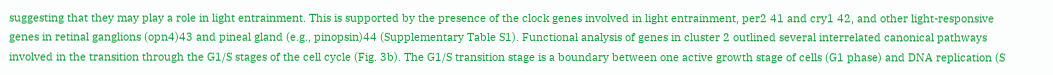suggesting that they may play a role in light entrainment. This is supported by the presence of the clock genes involved in light entrainment, per2 41 and cry1 42, and other light-responsive genes in retinal ganglions (opn4)43 and pineal gland (e.g., pinopsin)44 (Supplementary Table S1). Functional analysis of genes in cluster 2 outlined several interrelated canonical pathways involved in the transition through the G1/S stages of the cell cycle (Fig. 3b). The G1/S transition stage is a boundary between one active growth stage of cells (G1 phase) and DNA replication (S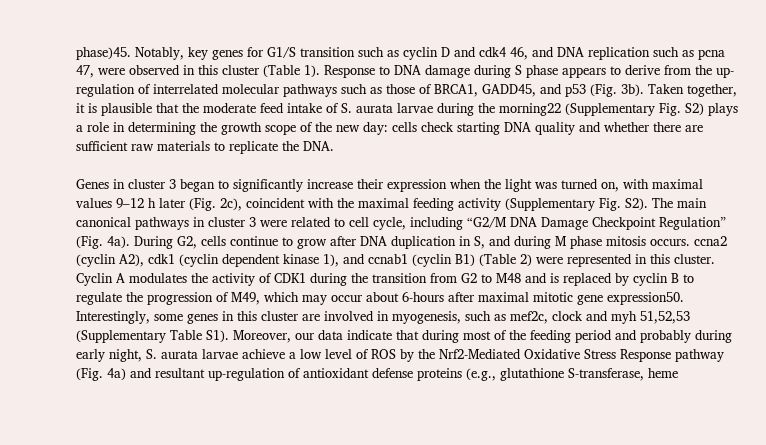phase)45. Notably, key genes for G1/S transition such as cyclin D and cdk4 46, and DNA replication such as pcna 47, were observed in this cluster (Table 1). Response to DNA damage during S phase appears to derive from the up-regulation of interrelated molecular pathways such as those of BRCA1, GADD45, and p53 (Fig. 3b). Taken together, it is plausible that the moderate feed intake of S. aurata larvae during the morning22 (Supplementary Fig. S2) plays a role in determining the growth scope of the new day: cells check starting DNA quality and whether there are sufficient raw materials to replicate the DNA.

Genes in cluster 3 began to significantly increase their expression when the light was turned on, with maximal values 9–12 h later (Fig. 2c), coincident with the maximal feeding activity (Supplementary Fig. S2). The main canonical pathways in cluster 3 were related to cell cycle, including “G2/M DNA Damage Checkpoint Regulation” (Fig. 4a). During G2, cells continue to grow after DNA duplication in S, and during M phase mitosis occurs. ccna2 (cyclin A2), cdk1 (cyclin dependent kinase 1), and ccnab1 (cyclin B1) (Table 2) were represented in this cluster. Cyclin A modulates the activity of CDK1 during the transition from G2 to M48 and is replaced by cyclin B to regulate the progression of M49, which may occur about 6-hours after maximal mitotic gene expression50. Interestingly, some genes in this cluster are involved in myogenesis, such as mef2c, clock and myh 51,52,53 (Supplementary Table S1). Moreover, our data indicate that during most of the feeding period and probably during early night, S. aurata larvae achieve a low level of ROS by the Nrf2-Mediated Oxidative Stress Response pathway (Fig. 4a) and resultant up-regulation of antioxidant defense proteins (e.g., glutathione S-transferase, heme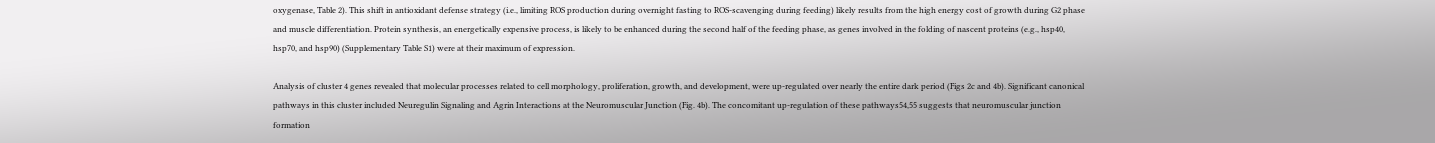oxygenase, Table 2). This shift in antioxidant defense strategy (i.e., limiting ROS production during overnight fasting to ROS-scavenging during feeding) likely results from the high energy cost of growth during G2 phase and muscle differentiation. Protein synthesis, an energetically expensive process, is likely to be enhanced during the second half of the feeding phase, as genes involved in the folding of nascent proteins (e.g., hsp40, hsp70, and hsp90) (Supplementary Table S1) were at their maximum of expression.

Analysis of cluster 4 genes revealed that molecular processes related to cell morphology, proliferation, growth, and development, were up-regulated over nearly the entire dark period (Figs 2c and 4b). Significant canonical pathways in this cluster included Neuregulin Signaling and Agrin Interactions at the Neuromuscular Junction (Fig. 4b). The concomitant up-regulation of these pathways54,55 suggests that neuromuscular junction formation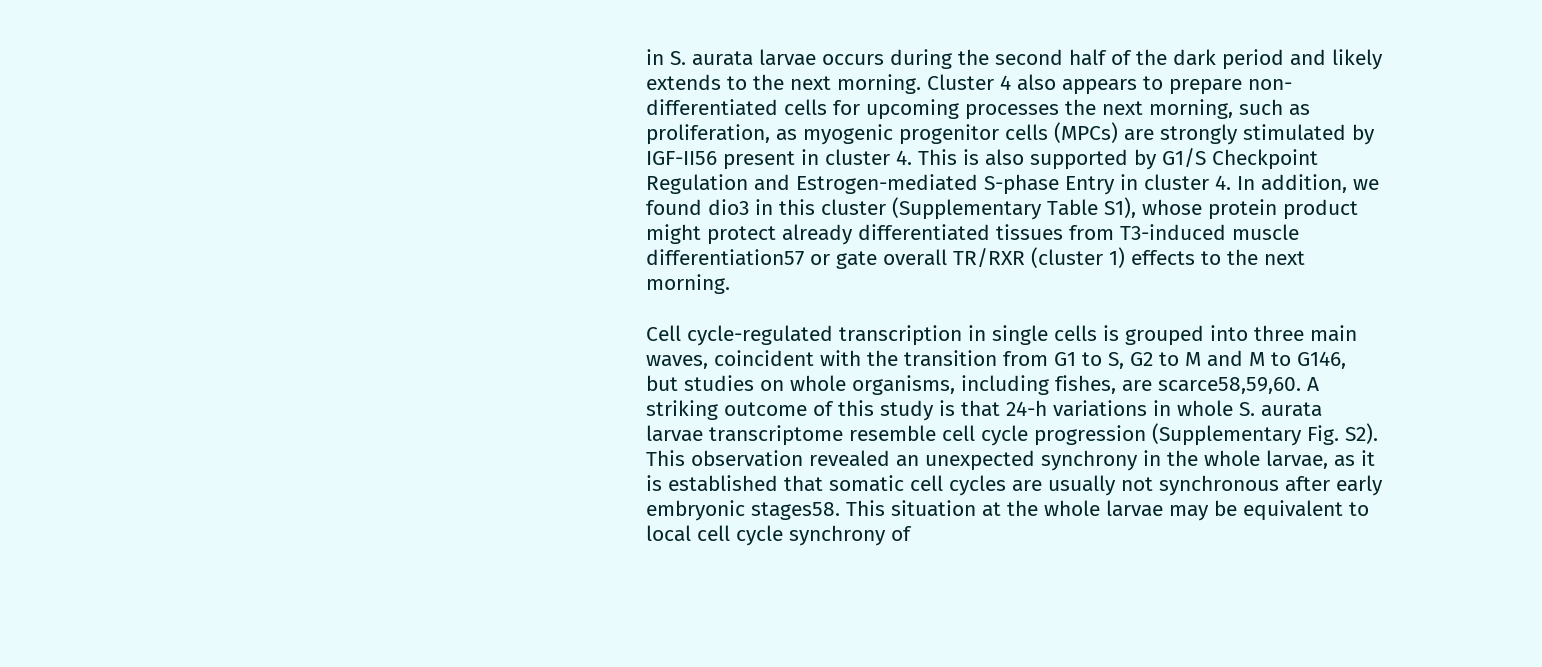in S. aurata larvae occurs during the second half of the dark period and likely extends to the next morning. Cluster 4 also appears to prepare non-differentiated cells for upcoming processes the next morning, such as proliferation, as myogenic progenitor cells (MPCs) are strongly stimulated by IGF-II56 present in cluster 4. This is also supported by G1/S Checkpoint Regulation and Estrogen-mediated S-phase Entry in cluster 4. In addition, we found dio3 in this cluster (Supplementary Table S1), whose protein product might protect already differentiated tissues from T3-induced muscle differentiation57 or gate overall TR/RXR (cluster 1) effects to the next morning.

Cell cycle-regulated transcription in single cells is grouped into three main waves, coincident with the transition from G1 to S, G2 to M and M to G146, but studies on whole organisms, including fishes, are scarce58,59,60. A striking outcome of this study is that 24-h variations in whole S. aurata larvae transcriptome resemble cell cycle progression (Supplementary Fig. S2). This observation revealed an unexpected synchrony in the whole larvae, as it is established that somatic cell cycles are usually not synchronous after early embryonic stages58. This situation at the whole larvae may be equivalent to local cell cycle synchrony of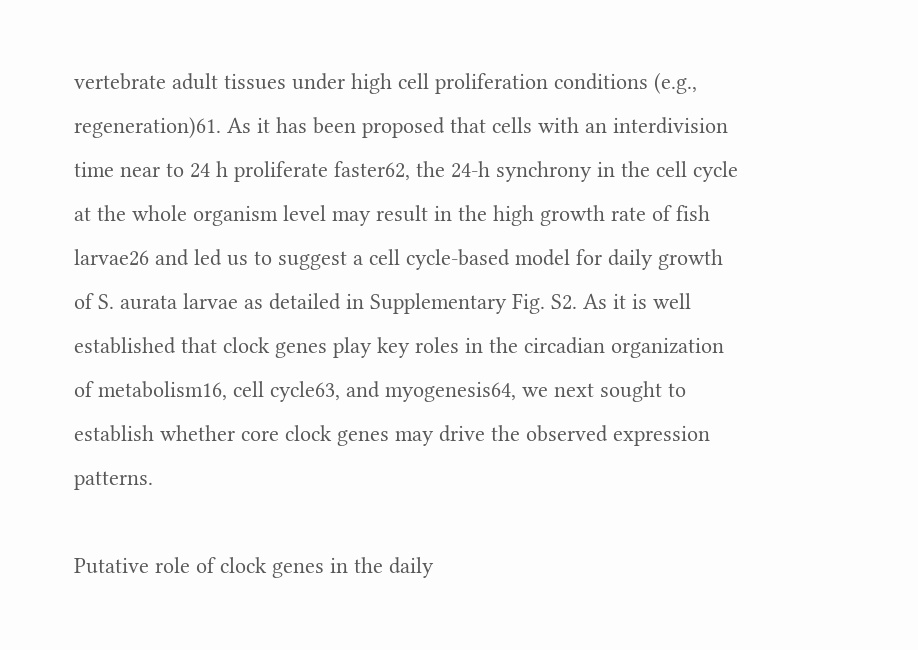vertebrate adult tissues under high cell proliferation conditions (e.g., regeneration)61. As it has been proposed that cells with an interdivision time near to 24 h proliferate faster62, the 24-h synchrony in the cell cycle at the whole organism level may result in the high growth rate of fish larvae26 and led us to suggest a cell cycle-based model for daily growth of S. aurata larvae as detailed in Supplementary Fig. S2. As it is well established that clock genes play key roles in the circadian organization of metabolism16, cell cycle63, and myogenesis64, we next sought to establish whether core clock genes may drive the observed expression patterns.

Putative role of clock genes in the daily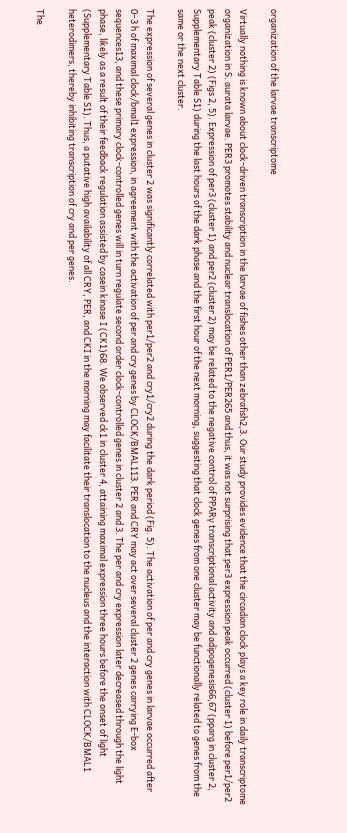organization of the larvae transcriptome

Virtually nothing is known about clock-driven transcription in the larvae of fishes other than zebrafish2,3. Our study provides evidence that the circadian clock plays a key role in daily transcriptome organization in S. aurata larvae. PER3 promotes stability and nuclear translocation of PER1/PER265 and thus, it was not surprising that per3 expression peak occurred (cluster 1) before per1/per2 peak (cluster 2) (Figs 2, 5). Expression of per3 (cluster 1) and per2 (cluster 2) may be related to the negative control of PPARγ transcriptional activity and adipogenesis66,67 (pparg in cluster 2, Supplementary Table S1) during the last hours of the dark phase and the first hour of the next morning, suggesting that clock genes from one cluster may be functionally related to genes from the same or the next cluster.

The expression of several genes in cluster 2 was significantly correlated with per1/per2 and cry1/cry2 during the dark period (Fig. 5). The activation of per and cry genes in larvae occurred after 0–3 h of maximal clock/bmal1 expression, in agreement with the activation of per and cry genes by CLOCK/BMAL113. PER and CRY may act over several cluster 2 genes carrying E-box sequences13, and these primary clock-controlled genes will in turn regulate second order clock-controlled genes in cluster 2 and 3. The per and cry expression later decreased through the light phase, likely as a result of their feedback regulation assisted by casein kinase I (CK1)68. We observed ck1 in cluster 4, attaining maximal expression three hours before the onset of light (Supplementary Table S1). Thus, a putative high availability of all CRY, PER, and CKI in the morning may facilitate their translocation to the nucleus and the interaction with CLOCK/BMAL1 heterodimers, thereby inhibiting transcription of cry and per genes.

The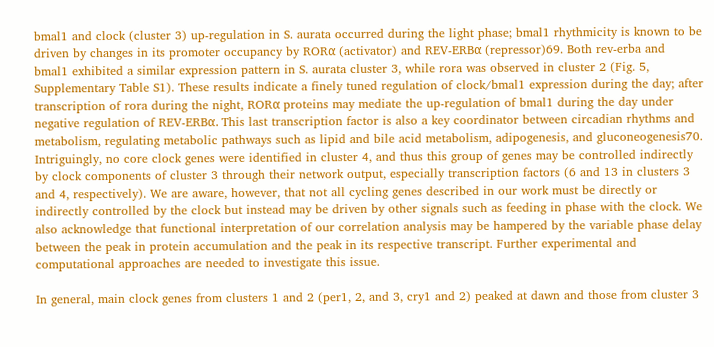bmal1 and clock (cluster 3) up-regulation in S. aurata occurred during the light phase; bmal1 rhythmicity is known to be driven by changes in its promoter occupancy by RORα (activator) and REV-ERBα (repressor)69. Both rev-erba and bmal1 exhibited a similar expression pattern in S. aurata cluster 3, while rora was observed in cluster 2 (Fig. 5, Supplementary Table S1). These results indicate a finely tuned regulation of clock/bmal1 expression during the day; after transcription of rora during the night, RORα proteins may mediate the up-regulation of bmal1 during the day under negative regulation of REV-ERBα. This last transcription factor is also a key coordinator between circadian rhythms and metabolism, regulating metabolic pathways such as lipid and bile acid metabolism, adipogenesis, and gluconeogenesis70. Intriguingly, no core clock genes were identified in cluster 4, and thus this group of genes may be controlled indirectly by clock components of cluster 3 through their network output, especially transcription factors (6 and 13 in clusters 3 and 4, respectively). We are aware, however, that not all cycling genes described in our work must be directly or indirectly controlled by the clock but instead may be driven by other signals such as feeding in phase with the clock. We also acknowledge that functional interpretation of our correlation analysis may be hampered by the variable phase delay between the peak in protein accumulation and the peak in its respective transcript. Further experimental and computational approaches are needed to investigate this issue.

In general, main clock genes from clusters 1 and 2 (per1, 2, and 3, cry1 and 2) peaked at dawn and those from cluster 3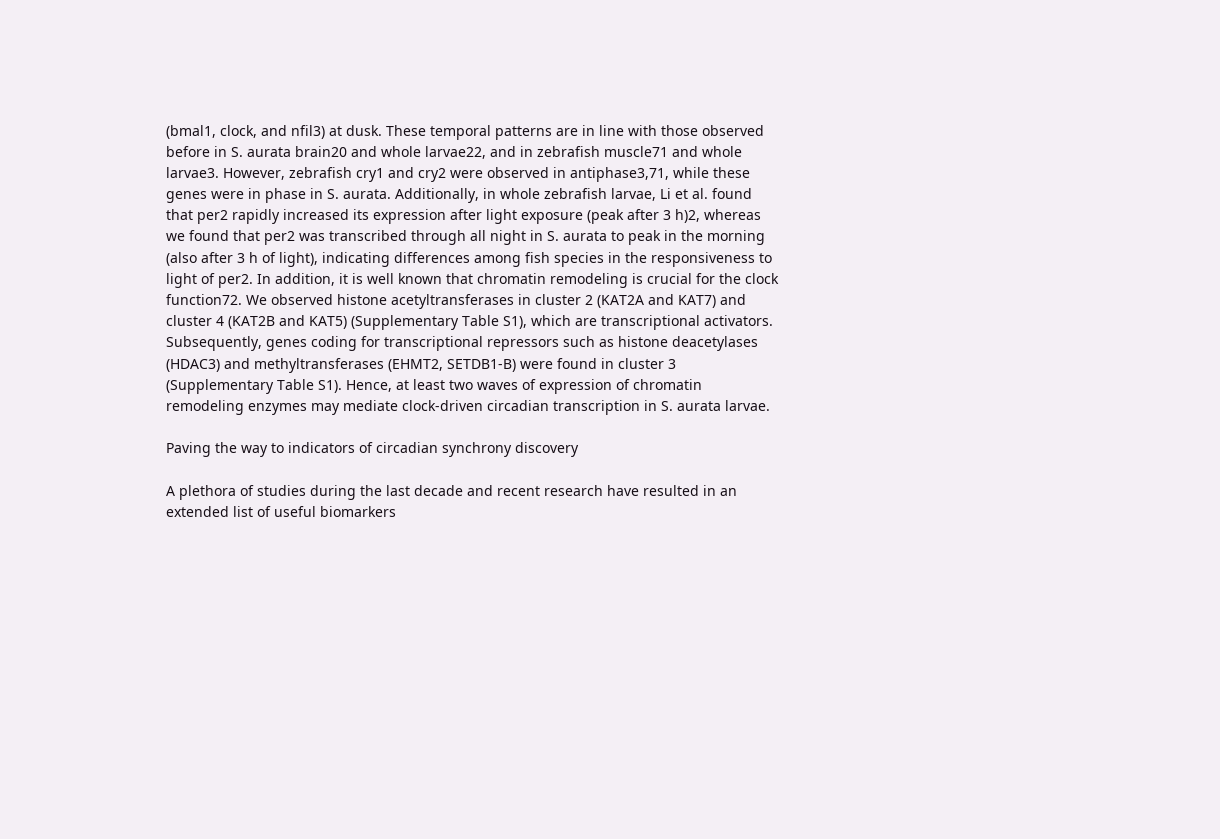(bmal1, clock, and nfil3) at dusk. These temporal patterns are in line with those observed before in S. aurata brain20 and whole larvae22, and in zebrafish muscle71 and whole larvae3. However, zebrafish cry1 and cry2 were observed in antiphase3,71, while these genes were in phase in S. aurata. Additionally, in whole zebrafish larvae, Li et al. found that per2 rapidly increased its expression after light exposure (peak after 3 h)2, whereas we found that per2 was transcribed through all night in S. aurata to peak in the morning (also after 3 h of light), indicating differences among fish species in the responsiveness to light of per2. In addition, it is well known that chromatin remodeling is crucial for the clock function72. We observed histone acetyltransferases in cluster 2 (KAT2A and KAT7) and cluster 4 (KAT2B and KAT5) (Supplementary Table S1), which are transcriptional activators. Subsequently, genes coding for transcriptional repressors such as histone deacetylases (HDAC3) and methyltransferases (EHMT2, SETDB1-B) were found in cluster 3 (Supplementary Table S1). Hence, at least two waves of expression of chromatin remodeling enzymes may mediate clock-driven circadian transcription in S. aurata larvae.

Paving the way to indicators of circadian synchrony discovery

A plethora of studies during the last decade and recent research have resulted in an extended list of useful biomarkers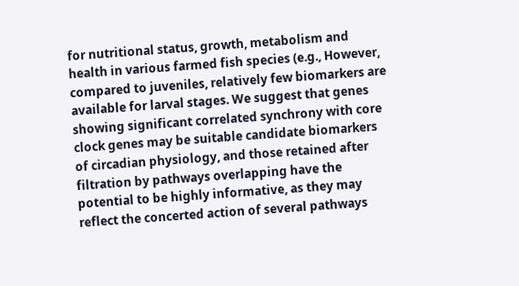for nutritional status, growth, metabolism and health in various farmed fish species (e.g., However, compared to juveniles, relatively few biomarkers are available for larval stages. We suggest that genes showing significant correlated synchrony with core clock genes may be suitable candidate biomarkers of circadian physiology, and those retained after filtration by pathways overlapping have the potential to be highly informative, as they may reflect the concerted action of several pathways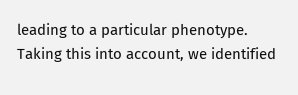leading to a particular phenotype. Taking this into account, we identified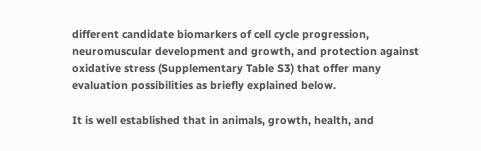different candidate biomarkers of cell cycle progression, neuromuscular development and growth, and protection against oxidative stress (Supplementary Table S3) that offer many evaluation possibilities as briefly explained below.

It is well established that in animals, growth, health, and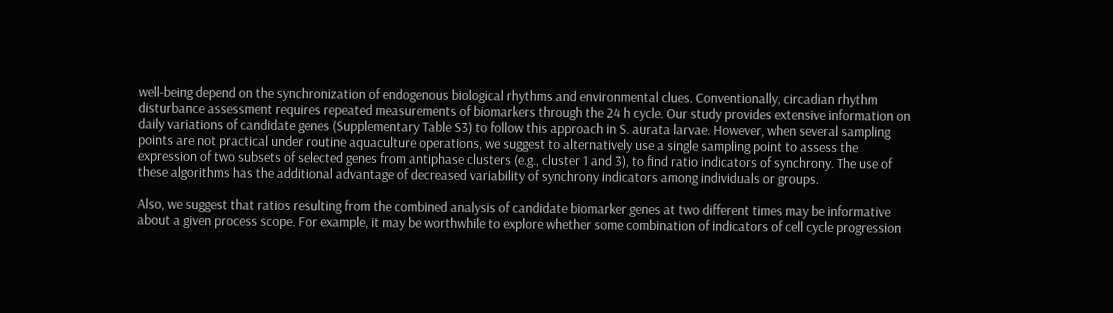well-being depend on the synchronization of endogenous biological rhythms and environmental clues. Conventionally, circadian rhythm disturbance assessment requires repeated measurements of biomarkers through the 24 h cycle. Our study provides extensive information on daily variations of candidate genes (Supplementary Table S3) to follow this approach in S. aurata larvae. However, when several sampling points are not practical under routine aquaculture operations, we suggest to alternatively use a single sampling point to assess the expression of two subsets of selected genes from antiphase clusters (e.g., cluster 1 and 3), to find ratio indicators of synchrony. The use of these algorithms has the additional advantage of decreased variability of synchrony indicators among individuals or groups.

Also, we suggest that ratios resulting from the combined analysis of candidate biomarker genes at two different times may be informative about a given process scope. For example, it may be worthwhile to explore whether some combination of indicators of cell cycle progression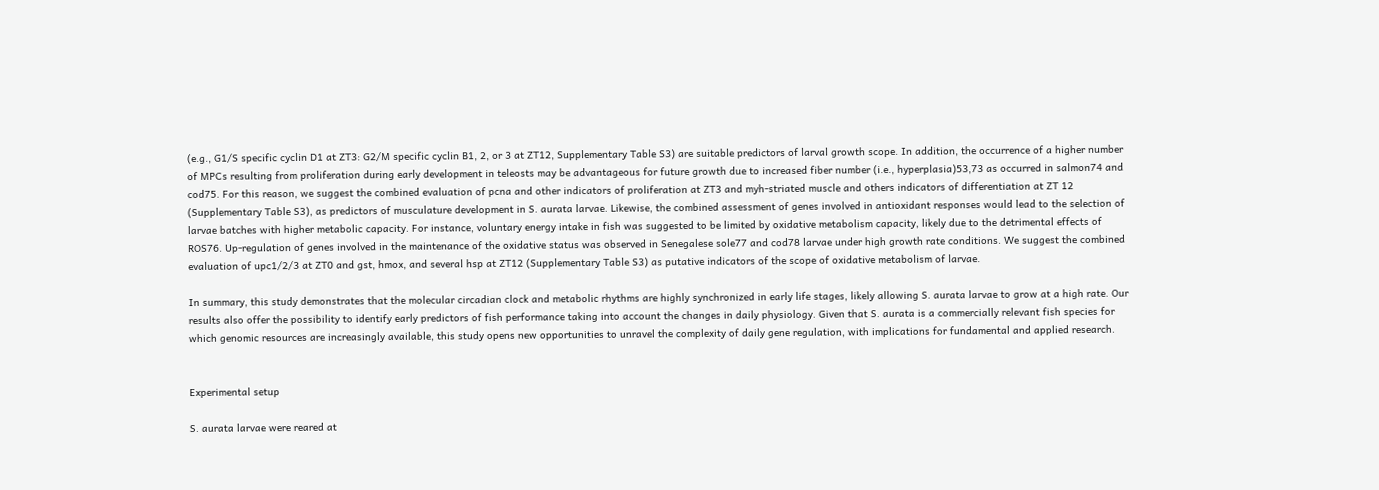(e.g., G1/S specific cyclin D1 at ZT3: G2/M specific cyclin B1, 2, or 3 at ZT12, Supplementary Table S3) are suitable predictors of larval growth scope. In addition, the occurrence of a higher number of MPCs resulting from proliferation during early development in teleosts may be advantageous for future growth due to increased fiber number (i.e., hyperplasia)53,73 as occurred in salmon74 and cod75. For this reason, we suggest the combined evaluation of pcna and other indicators of proliferation at ZT3 and myh-striated muscle and others indicators of differentiation at ZT 12 (Supplementary Table S3), as predictors of musculature development in S. aurata larvae. Likewise, the combined assessment of genes involved in antioxidant responses would lead to the selection of larvae batches with higher metabolic capacity. For instance, voluntary energy intake in fish was suggested to be limited by oxidative metabolism capacity, likely due to the detrimental effects of ROS76. Up-regulation of genes involved in the maintenance of the oxidative status was observed in Senegalese sole77 and cod78 larvae under high growth rate conditions. We suggest the combined evaluation of upc1/2/3 at ZT0 and gst, hmox, and several hsp at ZT12 (Supplementary Table S3) as putative indicators of the scope of oxidative metabolism of larvae.

In summary, this study demonstrates that the molecular circadian clock and metabolic rhythms are highly synchronized in early life stages, likely allowing S. aurata larvae to grow at a high rate. Our results also offer the possibility to identify early predictors of fish performance taking into account the changes in daily physiology. Given that S. aurata is a commercially relevant fish species for which genomic resources are increasingly available, this study opens new opportunities to unravel the complexity of daily gene regulation, with implications for fundamental and applied research.


Experimental setup

S. aurata larvae were reared at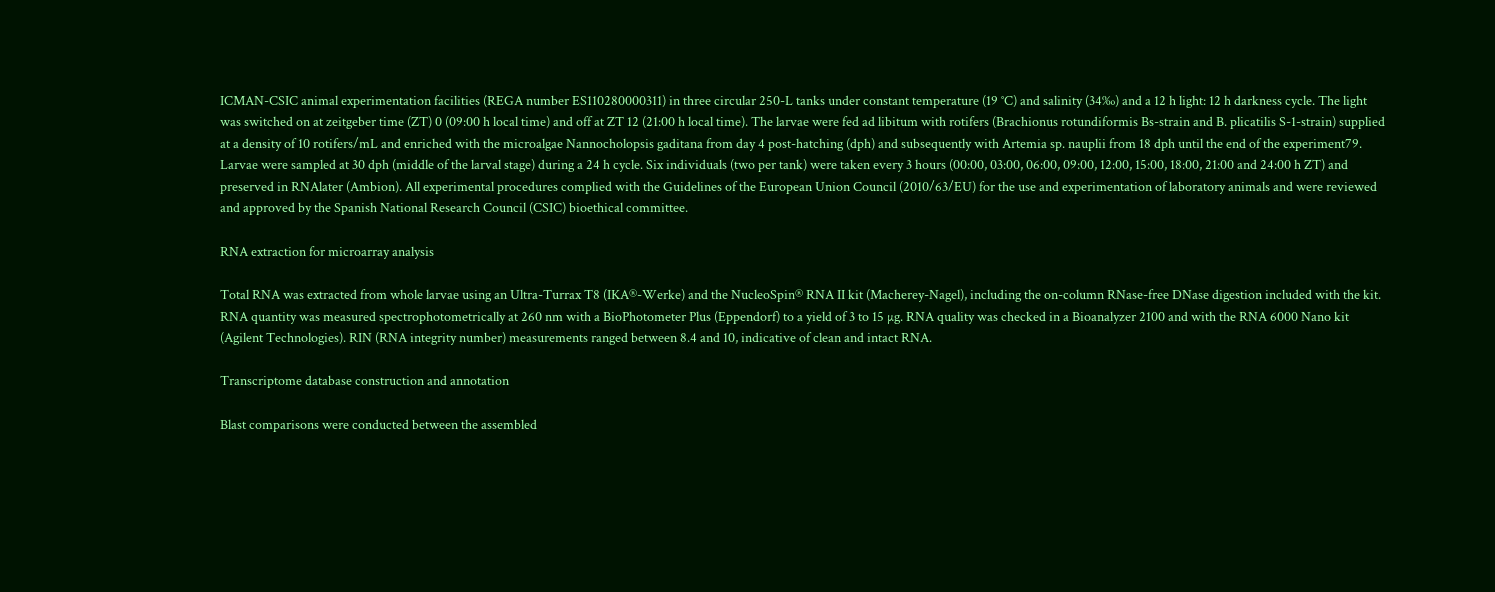ICMAN-CSIC animal experimentation facilities (REGA number ES110280000311) in three circular 250-L tanks under constant temperature (19 °C) and salinity (34‰) and a 12 h light: 12 h darkness cycle. The light was switched on at zeitgeber time (ZT) 0 (09:00 h local time) and off at ZT 12 (21:00 h local time). The larvae were fed ad libitum with rotifers (Brachionus rotundiformis Bs-strain and B. plicatilis S-1-strain) supplied at a density of 10 rotifers/mL and enriched with the microalgae Nannocholopsis gaditana from day 4 post-hatching (dph) and subsequently with Artemia sp. nauplii from 18 dph until the end of the experiment79. Larvae were sampled at 30 dph (middle of the larval stage) during a 24 h cycle. Six individuals (two per tank) were taken every 3 hours (00:00, 03:00, 06:00, 09:00, 12:00, 15:00, 18:00, 21:00 and 24:00 h ZT) and preserved in RNAlater (Ambion). All experimental procedures complied with the Guidelines of the European Union Council (2010/63/EU) for the use and experimentation of laboratory animals and were reviewed and approved by the Spanish National Research Council (CSIC) bioethical committee.

RNA extraction for microarray analysis

Total RNA was extracted from whole larvae using an Ultra-Turrax T8 (IKA®-Werke) and the NucleoSpin® RNA II kit (Macherey-Nagel), including the on-column RNase-free DNase digestion included with the kit. RNA quantity was measured spectrophotometrically at 260 nm with a BioPhotometer Plus (Eppendorf) to a yield of 3 to 15 µg. RNA quality was checked in a Bioanalyzer 2100 and with the RNA 6000 Nano kit (Agilent Technologies). RIN (RNA integrity number) measurements ranged between 8.4 and 10, indicative of clean and intact RNA.

Transcriptome database construction and annotation

Blast comparisons were conducted between the assembled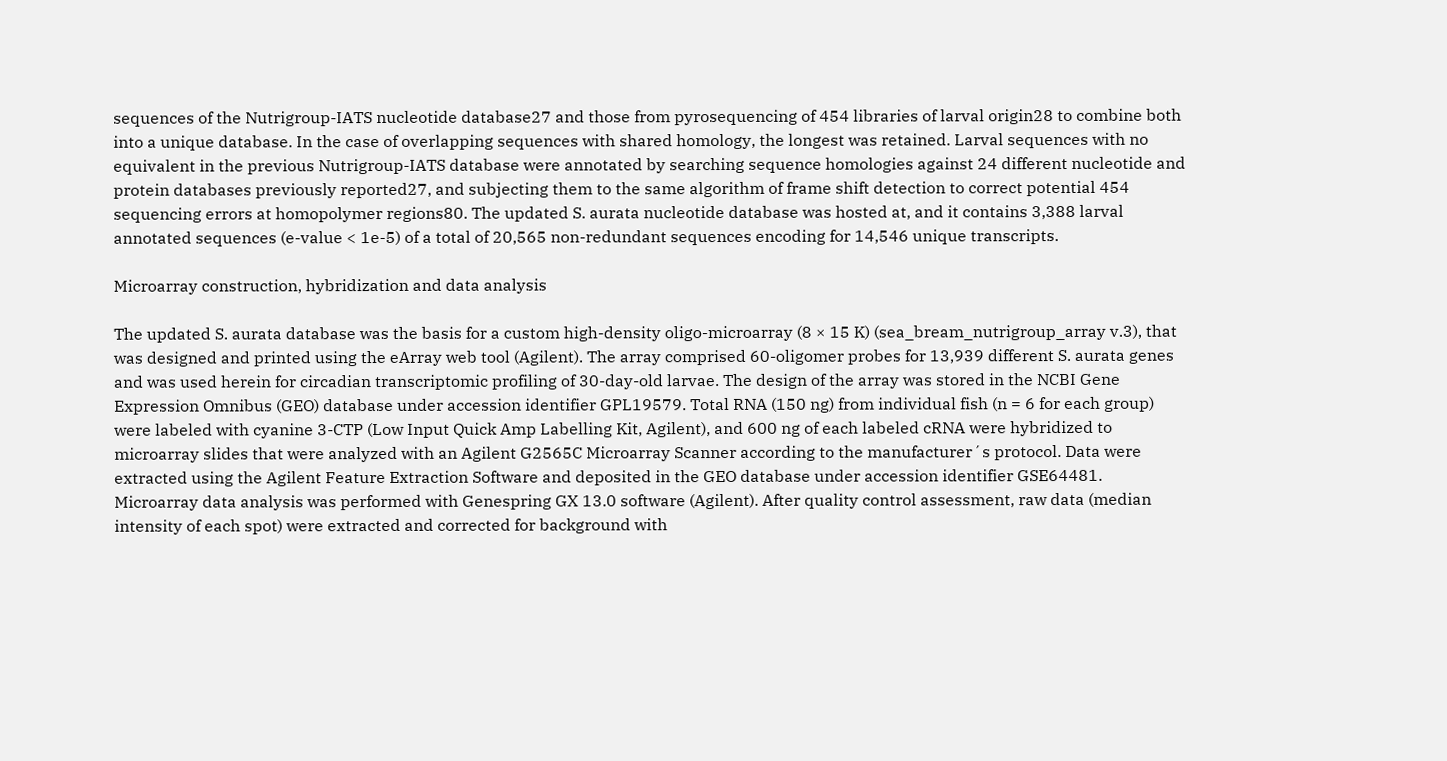sequences of the Nutrigroup-IATS nucleotide database27 and those from pyrosequencing of 454 libraries of larval origin28 to combine both into a unique database. In the case of overlapping sequences with shared homology, the longest was retained. Larval sequences with no equivalent in the previous Nutrigroup-IATS database were annotated by searching sequence homologies against 24 different nucleotide and protein databases previously reported27, and subjecting them to the same algorithm of frame shift detection to correct potential 454 sequencing errors at homopolymer regions80. The updated S. aurata nucleotide database was hosted at, and it contains 3,388 larval annotated sequences (e-value < 1e-5) of a total of 20,565 non-redundant sequences encoding for 14,546 unique transcripts.

Microarray construction, hybridization and data analysis

The updated S. aurata database was the basis for a custom high-density oligo-microarray (8 × 15 K) (sea_bream_nutrigroup_array v.3), that was designed and printed using the eArray web tool (Agilent). The array comprised 60-oligomer probes for 13,939 different S. aurata genes and was used herein for circadian transcriptomic profiling of 30-day-old larvae. The design of the array was stored in the NCBI Gene Expression Omnibus (GEO) database under accession identifier GPL19579. Total RNA (150 ng) from individual fish (n = 6 for each group) were labeled with cyanine 3-CTP (Low Input Quick Amp Labelling Kit, Agilent), and 600 ng of each labeled cRNA were hybridized to microarray slides that were analyzed with an Agilent G2565C Microarray Scanner according to the manufacturer´s protocol. Data were extracted using the Agilent Feature Extraction Software and deposited in the GEO database under accession identifier GSE64481. Microarray data analysis was performed with Genespring GX 13.0 software (Agilent). After quality control assessment, raw data (median intensity of each spot) were extracted and corrected for background with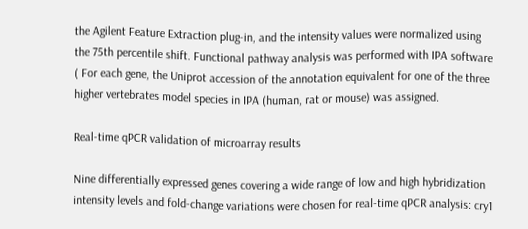the Agilent Feature Extraction plug-in, and the intensity values were normalized using the 75th percentile shift. Functional pathway analysis was performed with IPA software ( For each gene, the Uniprot accession of the annotation equivalent for one of the three higher vertebrates model species in IPA (human, rat or mouse) was assigned.

Real-time qPCR validation of microarray results

Nine differentially expressed genes covering a wide range of low and high hybridization intensity levels and fold-change variations were chosen for real-time qPCR analysis: cry1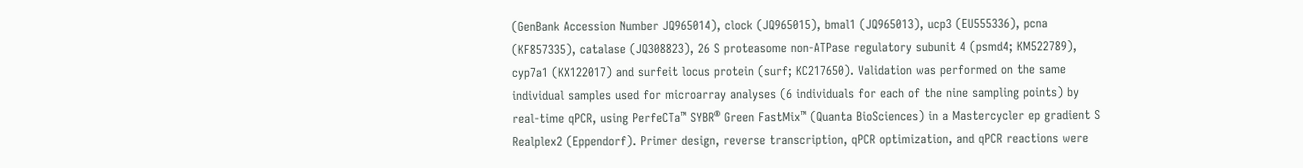(GenBank Accession Number JQ965014), clock (JQ965015), bmal1 (JQ965013), ucp3 (EU555336), pcna (KF857335), catalase (JQ308823), 26 S proteasome non-ATPase regulatory subunit 4 (psmd4; KM522789), cyp7a1 (KX122017) and surfeit locus protein (surf; KC217650). Validation was performed on the same individual samples used for microarray analyses (6 individuals for each of the nine sampling points) by real-time qPCR, using PerfeCTa™ SYBR® Green FastMix™ (Quanta BioSciences) in a Mastercycler ep gradient S Realplex2 (Eppendorf). Primer design, reverse transcription, qPCR optimization, and qPCR reactions were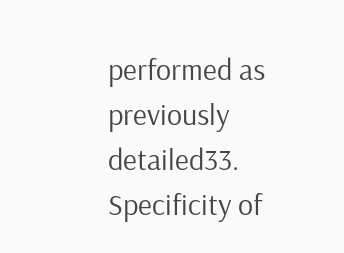performed as previously detailed33. Specificity of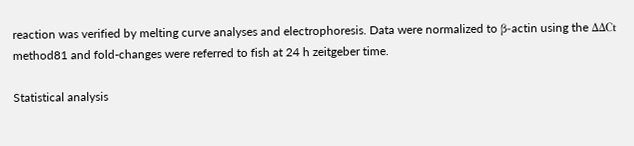reaction was verified by melting curve analyses and electrophoresis. Data were normalized to β-actin using the ΔΔCt method81 and fold-changes were referred to fish at 24 h zeitgeber time.

Statistical analysis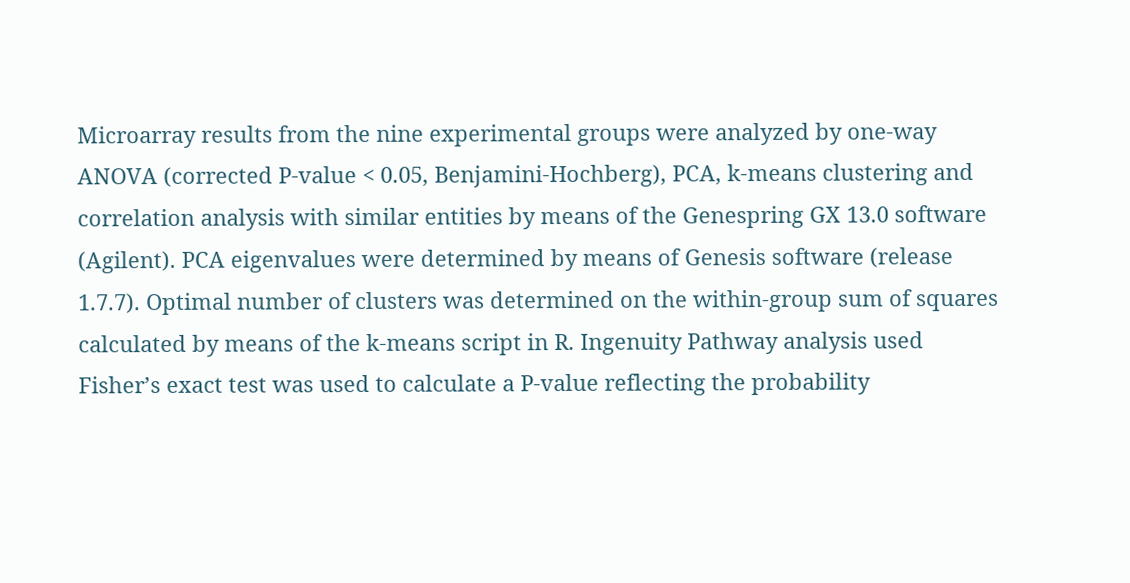Microarray results from the nine experimental groups were analyzed by one-way ANOVA (corrected P-value < 0.05, Benjamini-Hochberg), PCA, k-means clustering and correlation analysis with similar entities by means of the Genespring GX 13.0 software (Agilent). PCA eigenvalues were determined by means of Genesis software (release 1.7.7). Optimal number of clusters was determined on the within-group sum of squares calculated by means of the k-means script in R. Ingenuity Pathway analysis used Fisher’s exact test was used to calculate a P-value reflecting the probability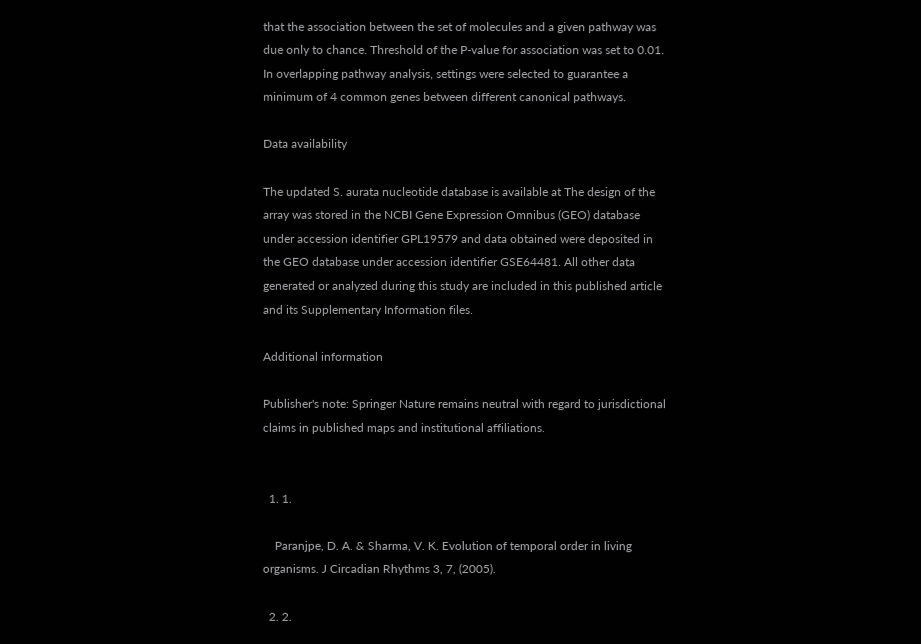that the association between the set of molecules and a given pathway was due only to chance. Threshold of the P-value for association was set to 0.01. In overlapping pathway analysis, settings were selected to guarantee a minimum of 4 common genes between different canonical pathways.

Data availability

The updated S. aurata nucleotide database is available at The design of the array was stored in the NCBI Gene Expression Omnibus (GEO) database under accession identifier GPL19579 and data obtained were deposited in the GEO database under accession identifier GSE64481. All other data generated or analyzed during this study are included in this published article and its Supplementary Information files.

Additional information

Publisher's note: Springer Nature remains neutral with regard to jurisdictional claims in published maps and institutional affiliations.


  1. 1.

    Paranjpe, D. A. & Sharma, V. K. Evolution of temporal order in living organisms. J Circadian Rhythms 3, 7, (2005).

  2. 2.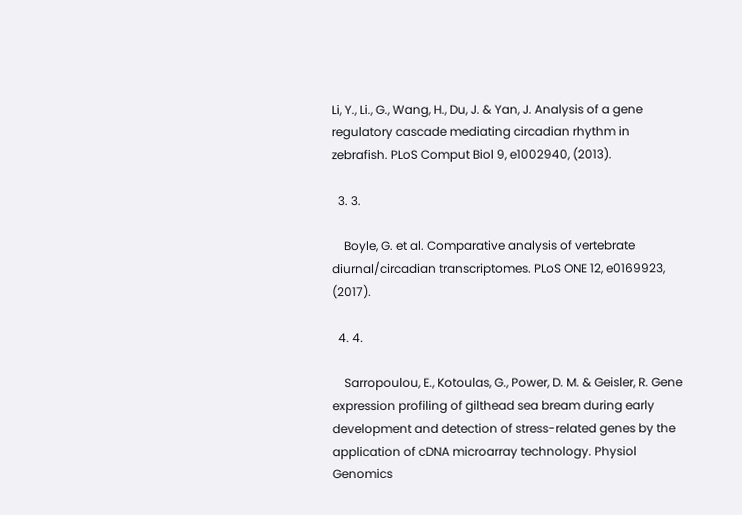Li, Y., Li., G., Wang, H., Du, J. & Yan, J. Analysis of a gene regulatory cascade mediating circadian rhythm in zebrafish. PLoS Comput Biol 9, e1002940, (2013).

  3. 3.

    Boyle, G. et al. Comparative analysis of vertebrate diurnal/circadian transcriptomes. PLoS ONE 12, e0169923, (2017).

  4. 4.

    Sarropoulou, E., Kotoulas, G., Power, D. M. & Geisler, R. Gene expression profiling of gilthead sea bream during early development and detection of stress-related genes by the application of cDNA microarray technology. Physiol Genomics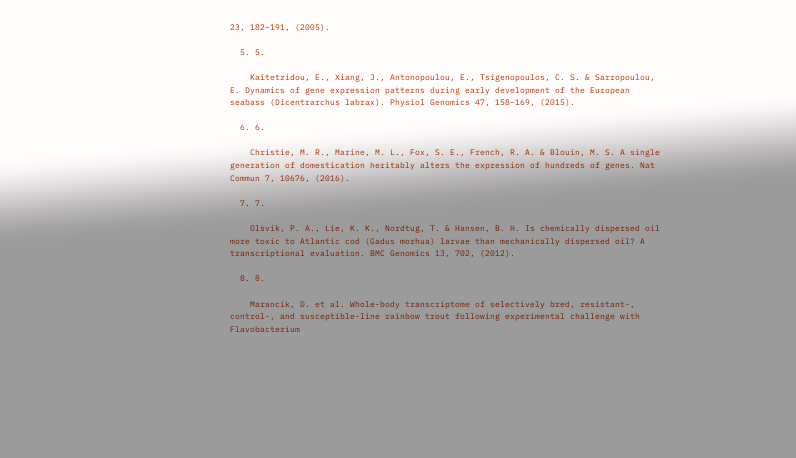23, 182–191, (2005).

  5. 5.

    Kaitetzidou, E., Xiang, J., Antonopoulou, E., Tsigenopoulos, C. S. & Sarropoulou, E. Dynamics of gene expression patterns during early development of the European seabass (Dicentrarchus labrax). Physiol Genomics 47, 158–169, (2015).

  6. 6.

    Christie, M. R., Marine, M. L., Fox, S. E., French, R. A. & Blouin, M. S. A single generation of domestication heritably alters the expression of hundreds of genes. Nat Commun 7, 10676, (2016).

  7. 7.

    Olsvik, P. A., Lie, K. K., Nordtug, T. & Hansen, B. H. Is chemically dispersed oil more toxic to Atlantic cod (Gadus morhua) larvae than mechanically dispersed oil? A transcriptional evaluation. BMC Genomics 13, 702, (2012).

  8. 8.

    Marancik, D. et al. Whole-body transcriptome of selectively bred, resistant-, control-, and susceptible-line rainbow trout following experimental challenge with Flavobacterium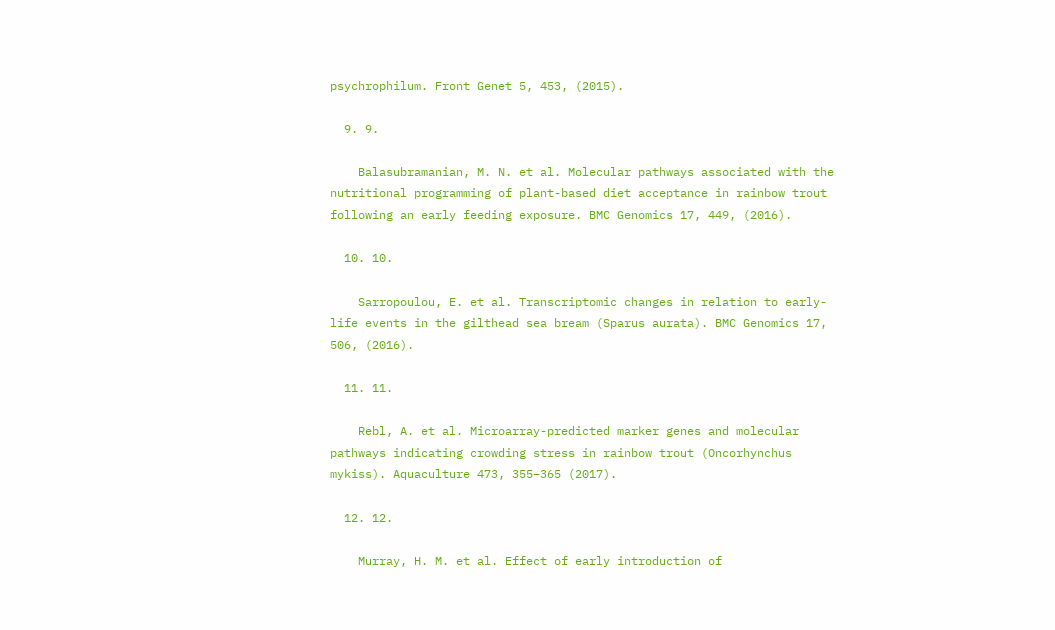psychrophilum. Front Genet 5, 453, (2015).

  9. 9.

    Balasubramanian, M. N. et al. Molecular pathways associated with the nutritional programming of plant-based diet acceptance in rainbow trout following an early feeding exposure. BMC Genomics 17, 449, (2016).

  10. 10.

    Sarropoulou, E. et al. Transcriptomic changes in relation to early-life events in the gilthead sea bream (Sparus aurata). BMC Genomics 17, 506, (2016).

  11. 11.

    Rebl, A. et al. Microarray-predicted marker genes and molecular pathways indicating crowding stress in rainbow trout (Oncorhynchus mykiss). Aquaculture 473, 355–365 (2017).

  12. 12.

    Murray, H. M. et al. Effect of early introduction of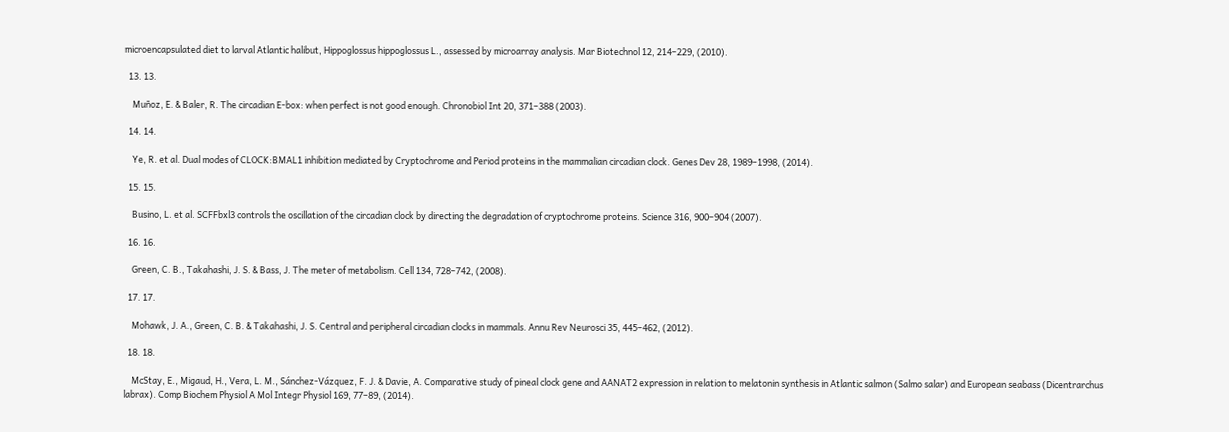microencapsulated diet to larval Atlantic halibut, Hippoglossus hippoglossus L., assessed by microarray analysis. Mar Biotechnol 12, 214–229, (2010).

  13. 13.

    Muñoz, E. & Baler, R. The circadian E-box: when perfect is not good enough. Chronobiol Int 20, 371–388 (2003).

  14. 14.

    Ye, R. et al. Dual modes of CLOCK:BMAL1 inhibition mediated by Cryptochrome and Period proteins in the mammalian circadian clock. Genes Dev 28, 1989–1998, (2014).

  15. 15.

    Busino, L. et al. SCFFbxl3 controls the oscillation of the circadian clock by directing the degradation of cryptochrome proteins. Science 316, 900–904 (2007).

  16. 16.

    Green, C. B., Takahashi, J. S. & Bass, J. The meter of metabolism. Cell 134, 728–742, (2008).

  17. 17.

    Mohawk, J. A., Green, C. B. & Takahashi, J. S. Central and peripheral circadian clocks in mammals. Annu Rev Neurosci 35, 445–462, (2012).

  18. 18.

    McStay, E., Migaud, H., Vera, L. M., Sánchez-Vázquez, F. J. & Davie, A. Comparative study of pineal clock gene and AANAT2 expression in relation to melatonin synthesis in Atlantic salmon (Salmo salar) and European seabass (Dicentrarchus labrax). Comp Biochem Physiol A Mol Integr Physiol 169, 77–89, (2014).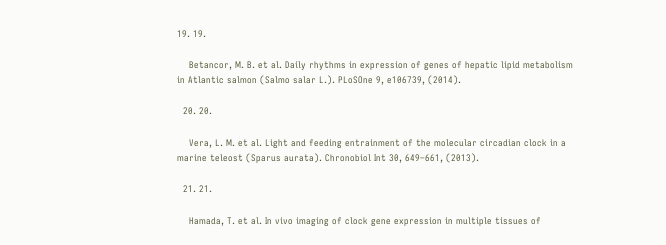19. 19.

    Betancor, M. B. et al. Daily rhythms in expression of genes of hepatic lipid metabolism in Atlantic salmon (Salmo salar L.). PLoSOne 9, e106739, (2014).

  20. 20.

    Vera, L. M. et al. Light and feeding entrainment of the molecular circadian clock in a marine teleost (Sparus aurata). Chronobiol Int 30, 649–661, (2013).

  21. 21.

    Hamada, T. et al. In vivo imaging of clock gene expression in multiple tissues of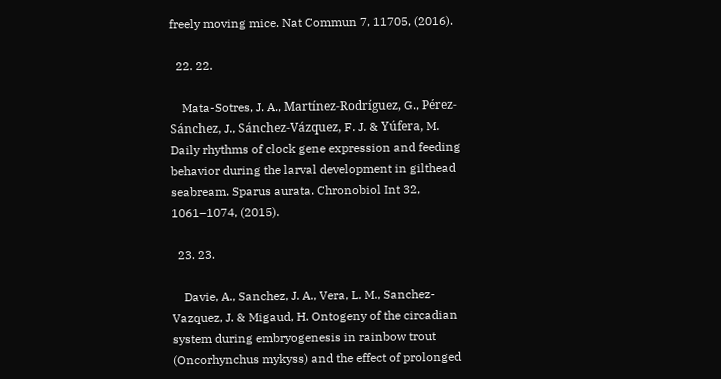freely moving mice. Nat Commun 7, 11705, (2016).

  22. 22.

    Mata-Sotres, J. A., Martínez-Rodríguez, G., Pérez-Sánchez, J., Sánchez-Vázquez, F. J. & Yúfera, M. Daily rhythms of clock gene expression and feeding behavior during the larval development in gilthead seabream. Sparus aurata. Chronobiol Int 32, 1061–1074, (2015).

  23. 23.

    Davie, A., Sanchez, J. A., Vera, L. M., Sanchez-Vazquez, J. & Migaud, H. Ontogeny of the circadian system during embryogenesis in rainbow trout (Oncorhynchus mykyss) and the effect of prolonged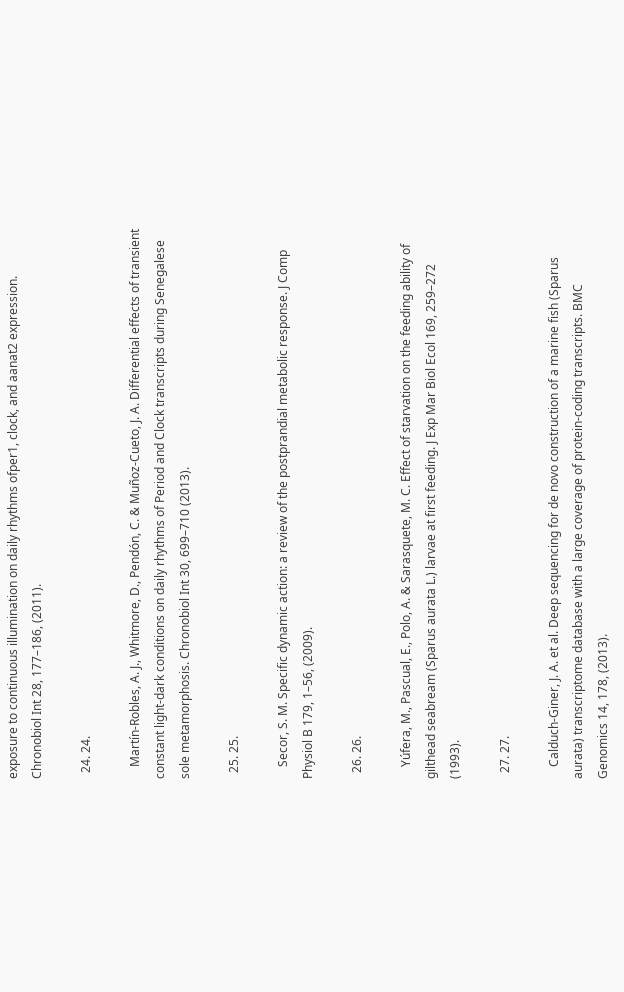exposure to continuous illumination on daily rhythms ofper1, clock, and aanat2 expression. Chronobiol Int 28, 177–186, (2011).

  24. 24.

    Martín-Robles, A. J., Whitmore, D., Pendón, C. & Muñoz-Cueto, J. A. Differential effects of transient constant light-dark conditions on daily rhythms of Period and Clock transcripts during Senegalese sole metamorphosis. Chronobiol Int 30, 699–710 (2013).

  25. 25.

    Secor, S. M. Specific dynamic action: a review of the postprandial metabolic response. J Comp Physiol B 179, 1–56, (2009).

  26. 26.

    Yúfera, M., Pascual, E., Polo, A. & Sarasquete, M. C. Effect of starvation on the feeding ability of gilthead seabream (Sparus aurata L.) larvae at first feeding. J Exp Mar Biol Ecol 169, 259–272 (1993).

  27. 27.

    Calduch-Giner, J. A. et al. Deep sequencing for de novo construction of a marine fish (Sparus aurata) transcriptome database with a large coverage of protein-coding transcripts. BMC Genomics 14, 178, (2013).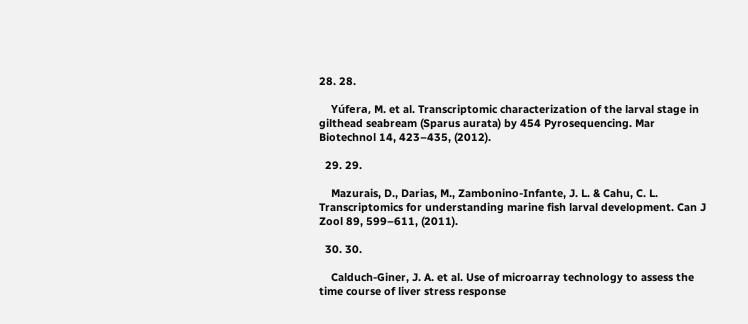28. 28.

    Yúfera, M. et al. Transcriptomic characterization of the larval stage in gilthead seabream (Sparus aurata) by 454 Pyrosequencing. Mar Biotechnol 14, 423–435, (2012).

  29. 29.

    Mazurais, D., Darias, M., Zambonino-Infante, J. L. & Cahu, C. L. Transcriptomics for understanding marine fish larval development. Can J Zool 89, 599–611, (2011).

  30. 30.

    Calduch-Giner, J. A. et al. Use of microarray technology to assess the time course of liver stress response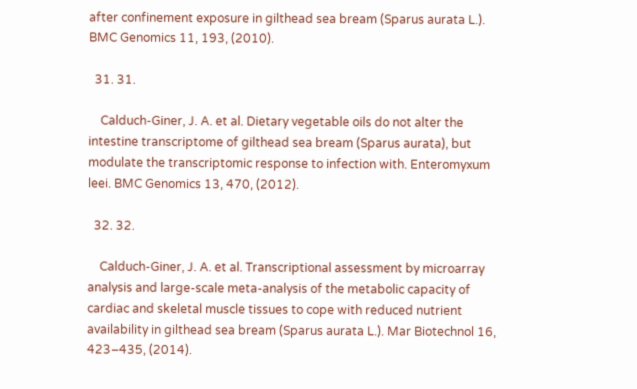after confinement exposure in gilthead sea bream (Sparus aurata L.). BMC Genomics 11, 193, (2010).

  31. 31.

    Calduch-Giner, J. A. et al. Dietary vegetable oils do not alter the intestine transcriptome of gilthead sea bream (Sparus aurata), but modulate the transcriptomic response to infection with. Enteromyxum leei. BMC Genomics 13, 470, (2012).

  32. 32.

    Calduch-Giner, J. A. et al. Transcriptional assessment by microarray analysis and large-scale meta-analysis of the metabolic capacity of cardiac and skeletal muscle tissues to cope with reduced nutrient availability in gilthead sea bream (Sparus aurata L.). Mar Biotechnol 16, 423–435, (2014).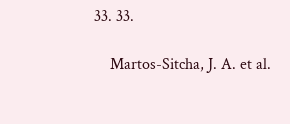33. 33.

    Martos-Sitcha, J. A. et al.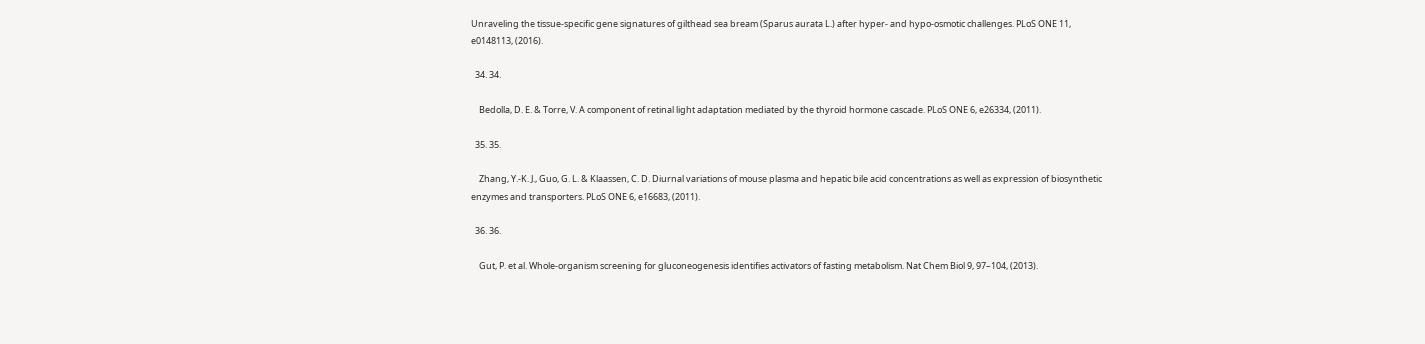Unraveling the tissue-specific gene signatures of gilthead sea bream (Sparus aurata L.) after hyper- and hypo-osmotic challenges. PLoS ONE 11, e0148113, (2016).

  34. 34.

    Bedolla, D. E. & Torre, V. A component of retinal light adaptation mediated by the thyroid hormone cascade. PLoS ONE 6, e26334, (2011).

  35. 35.

    Zhang, Y.-K. J., Guo, G. L. & Klaassen, C. D. Diurnal variations of mouse plasma and hepatic bile acid concentrations as well as expression of biosynthetic enzymes and transporters. PLoS ONE 6, e16683, (2011).

  36. 36.

    Gut, P. et al. Whole-organism screening for gluconeogenesis identifies activators of fasting metabolism. Nat Chem Biol 9, 97–104, (2013).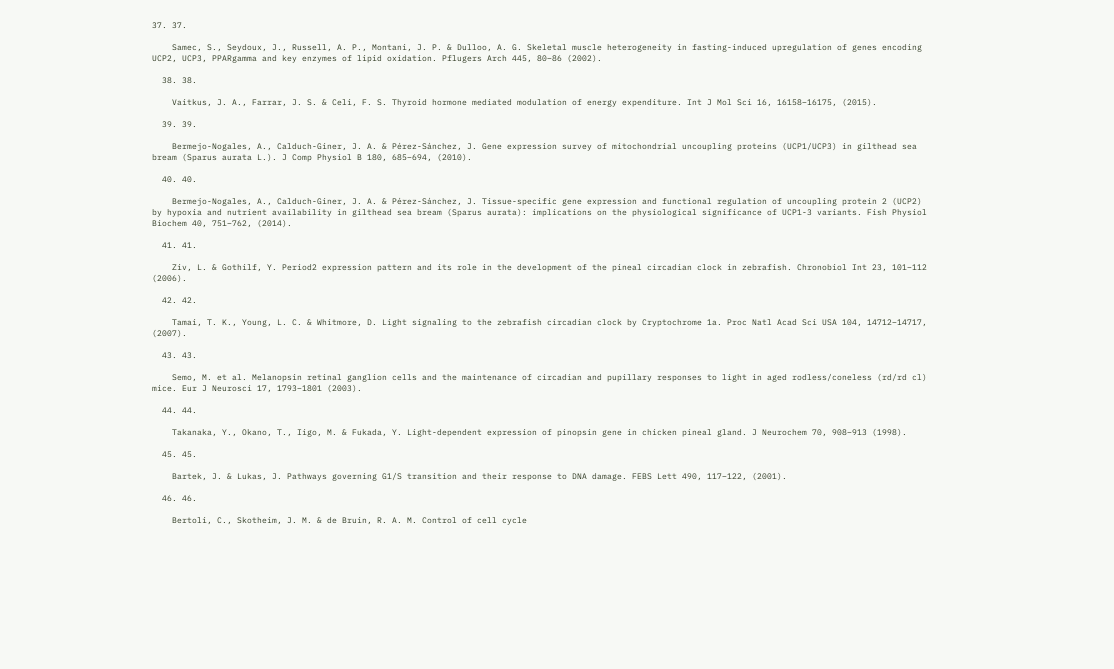37. 37.

    Samec, S., Seydoux, J., Russell, A. P., Montani, J. P. & Dulloo, A. G. Skeletal muscle heterogeneity in fasting-induced upregulation of genes encoding UCP2, UCP3, PPARgamma and key enzymes of lipid oxidation. Pflugers Arch 445, 80–86 (2002).

  38. 38.

    Vaitkus, J. A., Farrar, J. S. & Celi, F. S. Thyroid hormone mediated modulation of energy expenditure. Int J Mol Sci 16, 16158–16175, (2015).

  39. 39.

    Bermejo-Nogales, A., Calduch-Giner, J. A. & Pérez-Sánchez, J. Gene expression survey of mitochondrial uncoupling proteins (UCP1/UCP3) in gilthead sea bream (Sparus aurata L.). J Comp Physiol B 180, 685–694, (2010).

  40. 40.

    Bermejo-Nogales, A., Calduch-Giner, J. A. & Pérez-Sánchez, J. Tissue-specific gene expression and functional regulation of uncoupling protein 2 (UCP2) by hypoxia and nutrient availability in gilthead sea bream (Sparus aurata): implications on the physiological significance of UCP1-3 variants. Fish Physiol Biochem 40, 751–762, (2014).

  41. 41.

    Ziv, L. & Gothilf, Y. Period2 expression pattern and its role in the development of the pineal circadian clock in zebrafish. Chronobiol Int 23, 101–112 (2006).

  42. 42.

    Tamai, T. K., Young, L. C. & Whitmore, D. Light signaling to the zebrafish circadian clock by Cryptochrome 1a. Proc Natl Acad Sci USA 104, 14712–14717, (2007).

  43. 43.

    Semo, M. et al. Melanopsin retinal ganglion cells and the maintenance of circadian and pupillary responses to light in aged rodless/coneless (rd/rd cl) mice. Eur J Neurosci 17, 1793–1801 (2003).

  44. 44.

    Takanaka, Y., Okano, T., Iigo, M. & Fukada, Y. Light-dependent expression of pinopsin gene in chicken pineal gland. J Neurochem 70, 908–913 (1998).

  45. 45.

    Bartek, J. & Lukas, J. Pathways governing G1/S transition and their response to DNA damage. FEBS Lett 490, 117–122, (2001).

  46. 46.

    Bertoli, C., Skotheim, J. M. & de Bruin, R. A. M. Control of cell cycle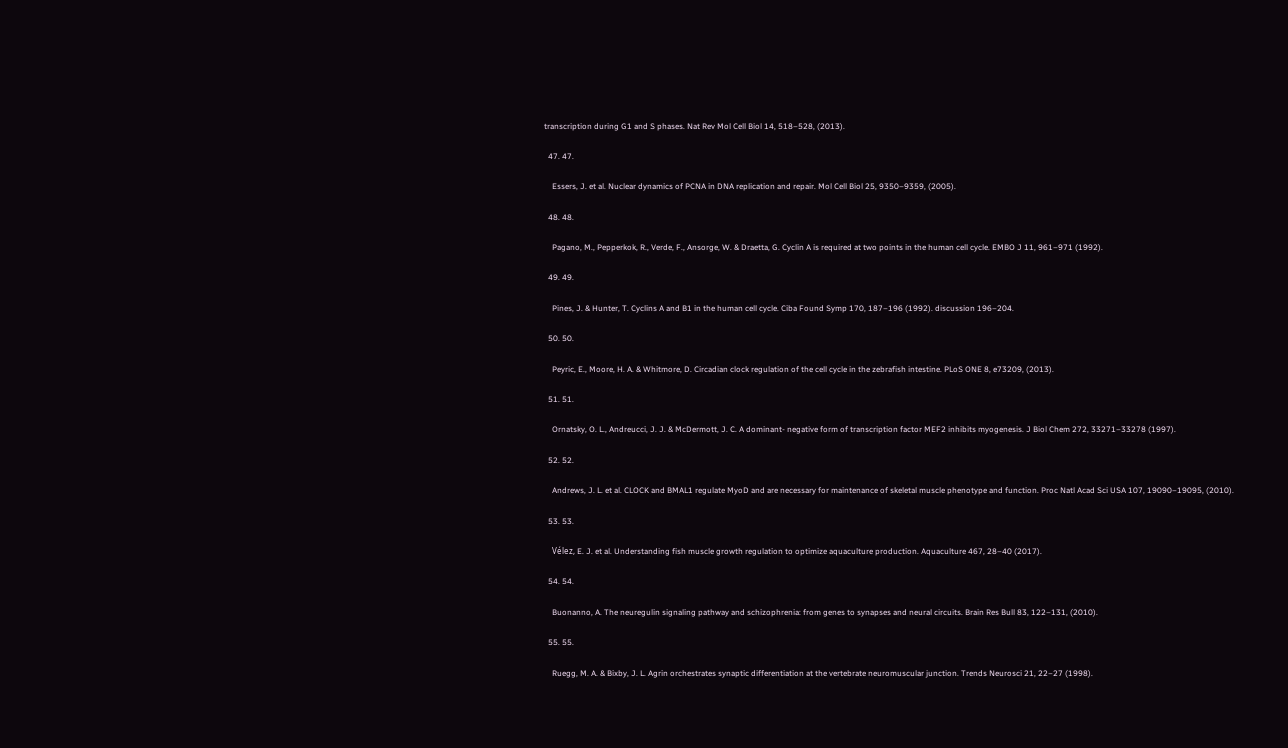transcription during G1 and S phases. Nat Rev Mol Cell Biol 14, 518–528, (2013).

  47. 47.

    Essers, J. et al. Nuclear dynamics of PCNA in DNA replication and repair. Mol Cell Biol 25, 9350–9359, (2005).

  48. 48.

    Pagano, M., Pepperkok, R., Verde, F., Ansorge, W. & Draetta, G. Cyclin A is required at two points in the human cell cycle. EMBO J 11, 961–971 (1992).

  49. 49.

    Pines, J. & Hunter, T. Cyclins A and B1 in the human cell cycle. Ciba Found Symp 170, 187–196 (1992). discussion 196–204.

  50. 50.

    Peyric, E., Moore, H. A. & Whitmore, D. Circadian clock regulation of the cell cycle in the zebrafish intestine. PLoS ONE 8, e73209, (2013).

  51. 51.

    Ornatsky, O. L., Andreucci, J. J. & McDermott, J. C. A dominant- negative form of transcription factor MEF2 inhibits myogenesis. J Biol Chem 272, 33271–33278 (1997).

  52. 52.

    Andrews, J. L. et al. CLOCK and BMAL1 regulate MyoD and are necessary for maintenance of skeletal muscle phenotype and function. Proc Natl Acad Sci USA 107, 19090–19095, (2010).

  53. 53.

    Vélez, E. J. et al. Understanding fish muscle growth regulation to optimize aquaculture production. Aquaculture 467, 28–40 (2017).

  54. 54.

    Buonanno, A. The neuregulin signaling pathway and schizophrenia: from genes to synapses and neural circuits. Brain Res Bull 83, 122–131, (2010).

  55. 55.

    Ruegg, M. A. & Bixby, J. L. Agrin orchestrates synaptic differentiation at the vertebrate neuromuscular junction. Trends Neurosci 21, 22–27 (1998).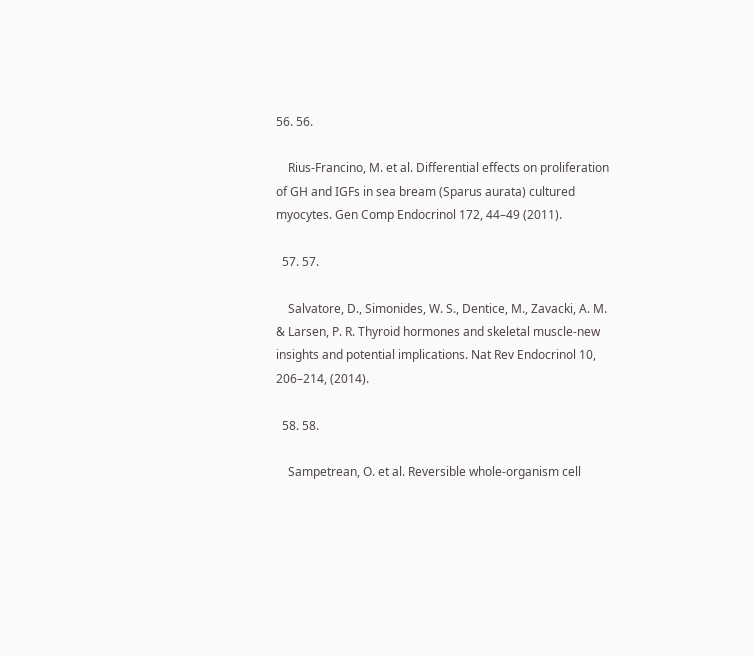56. 56.

    Rius-Francino, M. et al. Differential effects on proliferation of GH and IGFs in sea bream (Sparus aurata) cultured myocytes. Gen Comp Endocrinol 172, 44–49 (2011).

  57. 57.

    Salvatore, D., Simonides, W. S., Dentice, M., Zavacki, A. M. & Larsen, P. R. Thyroid hormones and skeletal muscle-new insights and potential implications. Nat Rev Endocrinol 10, 206–214, (2014).

  58. 58.

    Sampetrean, O. et al. Reversible whole-organism cell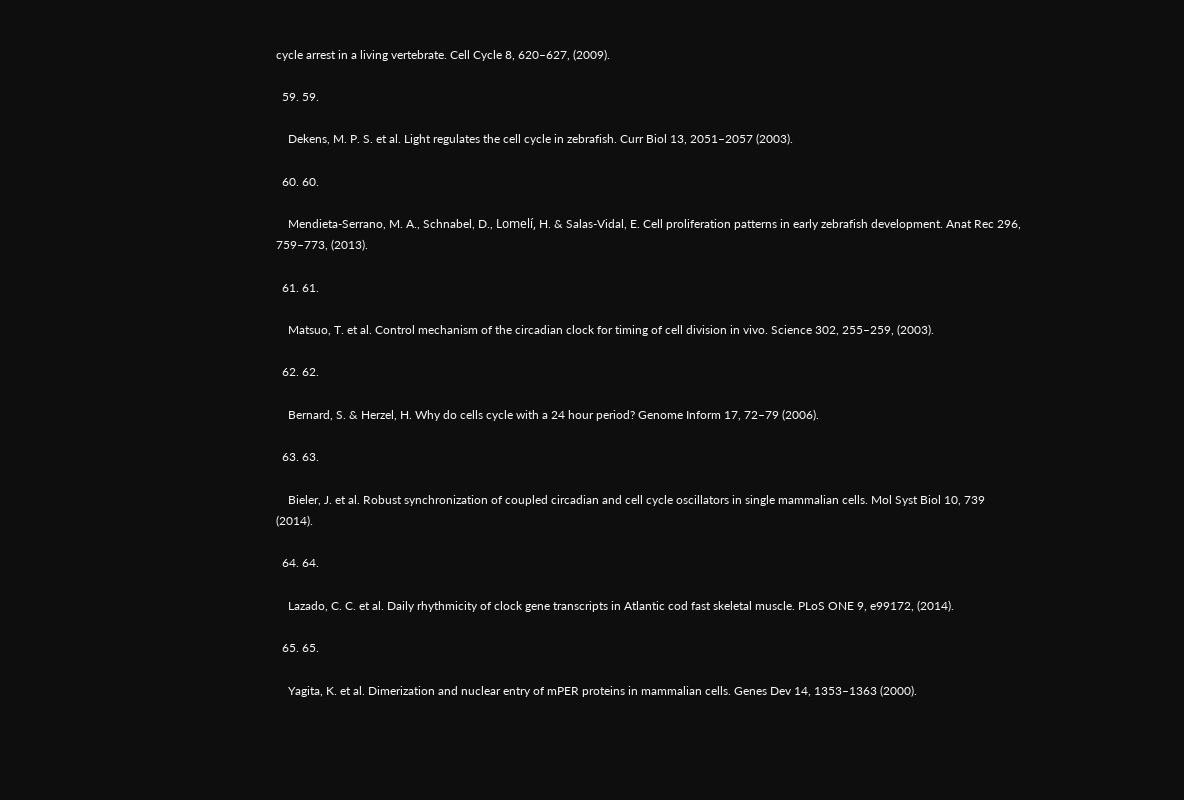cycle arrest in a living vertebrate. Cell Cycle 8, 620–627, (2009).

  59. 59.

    Dekens, M. P. S. et al. Light regulates the cell cycle in zebrafish. Curr Biol 13, 2051–2057 (2003).

  60. 60.

    Mendieta-Serrano, M. A., Schnabel, D., Lomelí, H. & Salas-Vidal, E. Cell proliferation patterns in early zebrafish development. Anat Rec 296, 759–773, (2013).

  61. 61.

    Matsuo, T. et al. Control mechanism of the circadian clock for timing of cell division in vivo. Science 302, 255–259, (2003).

  62. 62.

    Bernard, S. & Herzel, H. Why do cells cycle with a 24 hour period? Genome Inform 17, 72–79 (2006).

  63. 63.

    Bieler, J. et al. Robust synchronization of coupled circadian and cell cycle oscillators in single mammalian cells. Mol Syst Biol 10, 739 (2014).

  64. 64.

    Lazado, C. C. et al. Daily rhythmicity of clock gene transcripts in Atlantic cod fast skeletal muscle. PLoS ONE 9, e99172, (2014).

  65. 65.

    Yagita, K. et al. Dimerization and nuclear entry of mPER proteins in mammalian cells. Genes Dev 14, 1353–1363 (2000).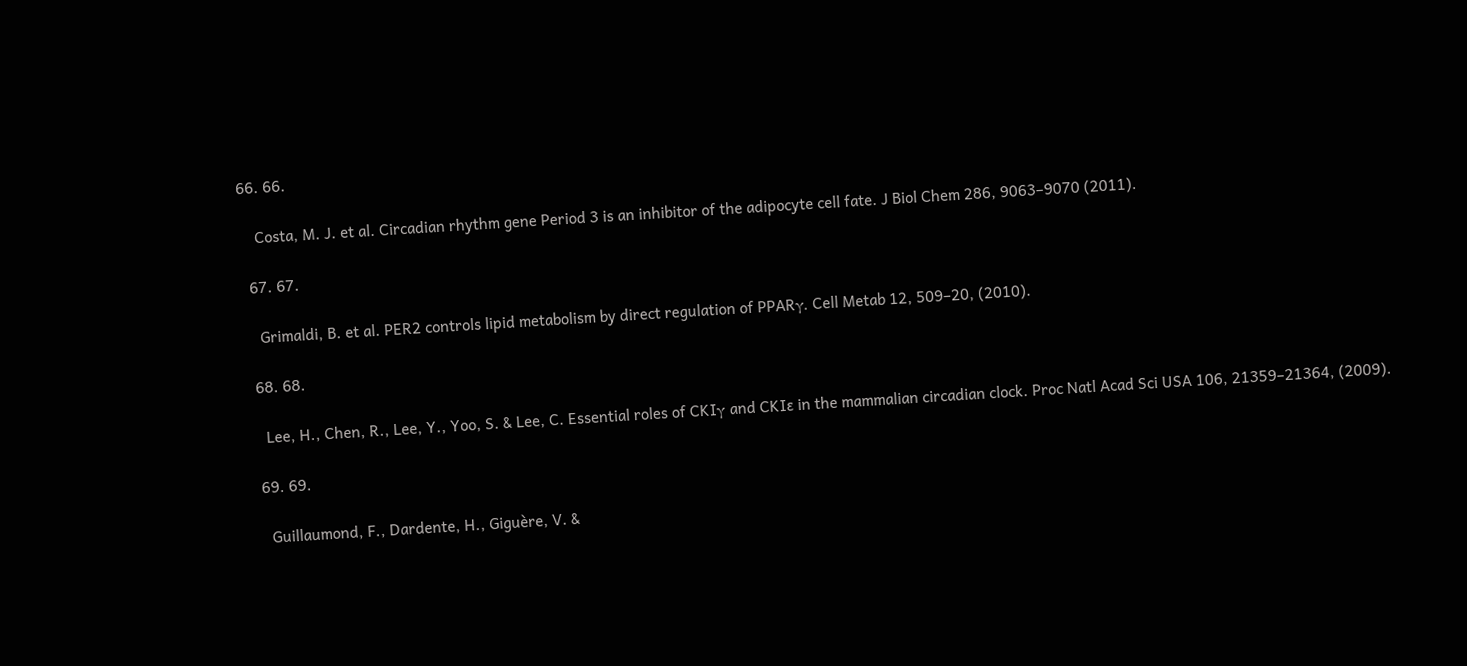66. 66.

    Costa, M. J. et al. Circadian rhythm gene Period 3 is an inhibitor of the adipocyte cell fate. J Biol Chem 286, 9063–9070 (2011).

  67. 67.

    Grimaldi, B. et al. PER2 controls lipid metabolism by direct regulation of PPARγ. Cell Metab 12, 509–20, (2010).

  68. 68.

    Lee, H., Chen, R., Lee, Y., Yoo, S. & Lee, C. Essential roles of CKIγ and CKIɛ in the mammalian circadian clock. Proc Natl Acad Sci USA 106, 21359–21364, (2009).

  69. 69.

    Guillaumond, F., Dardente, H., Giguère, V. &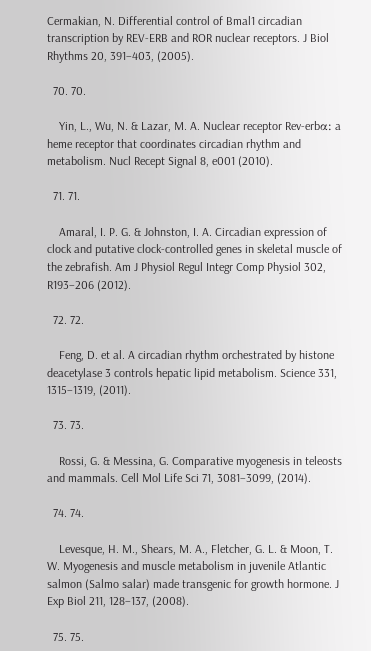Cermakian, N. Differential control of Bmal1 circadian transcription by REV-ERB and ROR nuclear receptors. J Biol Rhythms 20, 391–403, (2005).

  70. 70.

    Yin, L., Wu, N. & Lazar, M. A. Nuclear receptor Rev-erbα: a heme receptor that coordinates circadian rhythm and metabolism. Nucl Recept Signal 8, e001 (2010).

  71. 71.

    Amaral, I. P. G. & Johnston, I. A. Circadian expression of clock and putative clock-controlled genes in skeletal muscle of the zebrafish. Am J Physiol Regul Integr Comp Physiol 302, R193–206 (2012).

  72. 72.

    Feng, D. et al. A circadian rhythm orchestrated by histone deacetylase 3 controls hepatic lipid metabolism. Science 331, 1315–1319, (2011).

  73. 73.

    Rossi, G. & Messina, G. Comparative myogenesis in teleosts and mammals. Cell Mol Life Sci 71, 3081–3099, (2014).

  74. 74.

    Levesque, H. M., Shears, M. A., Fletcher, G. L. & Moon, T. W. Myogenesis and muscle metabolism in juvenile Atlantic salmon (Salmo salar) made transgenic for growth hormone. J Exp Biol 211, 128–137, (2008).

  75. 75.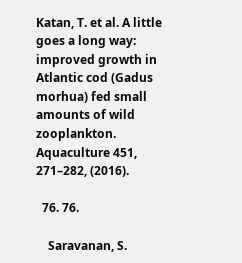Katan, T. et al. A little goes a long way: improved growth in Atlantic cod (Gadus morhua) fed small amounts of wild zooplankton. Aquaculture 451, 271–282, (2016).

  76. 76.

    Saravanan, S.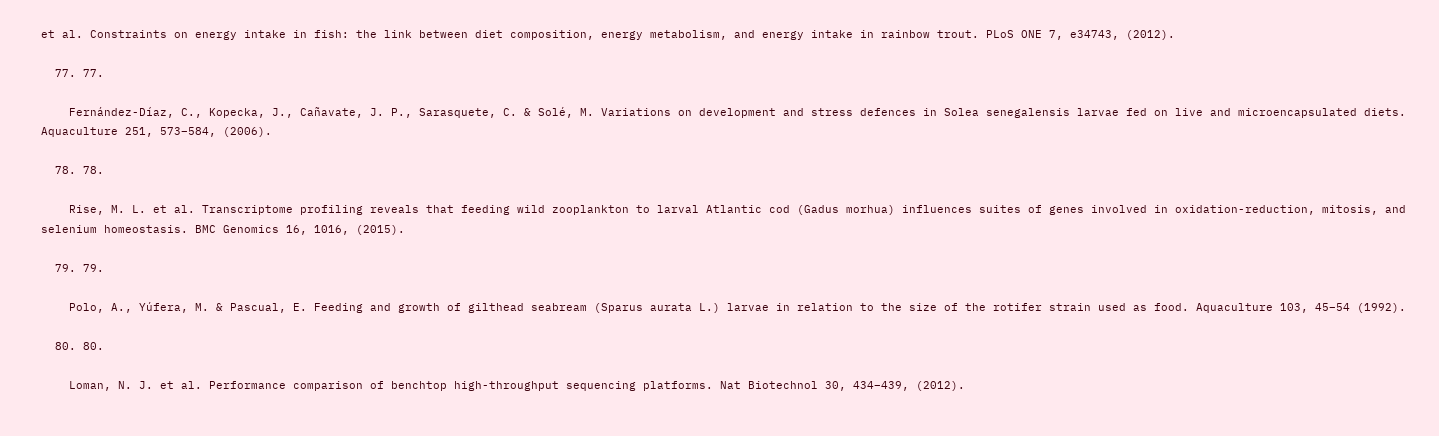et al. Constraints on energy intake in fish: the link between diet composition, energy metabolism, and energy intake in rainbow trout. PLoS ONE 7, e34743, (2012).

  77. 77.

    Fernández-Díaz, C., Kopecka, J., Cañavate, J. P., Sarasquete, C. & Solé, M. Variations on development and stress defences in Solea senegalensis larvae fed on live and microencapsulated diets. Aquaculture 251, 573–584, (2006).

  78. 78.

    Rise, M. L. et al. Transcriptome profiling reveals that feeding wild zooplankton to larval Atlantic cod (Gadus morhua) influences suites of genes involved in oxidation-reduction, mitosis, and selenium homeostasis. BMC Genomics 16, 1016, (2015).

  79. 79.

    Polo, A., Yúfera, M. & Pascual, E. Feeding and growth of gilthead seabream (Sparus aurata L.) larvae in relation to the size of the rotifer strain used as food. Aquaculture 103, 45–54 (1992).

  80. 80.

    Loman, N. J. et al. Performance comparison of benchtop high-throughput sequencing platforms. Nat Biotechnol 30, 434–439, (2012).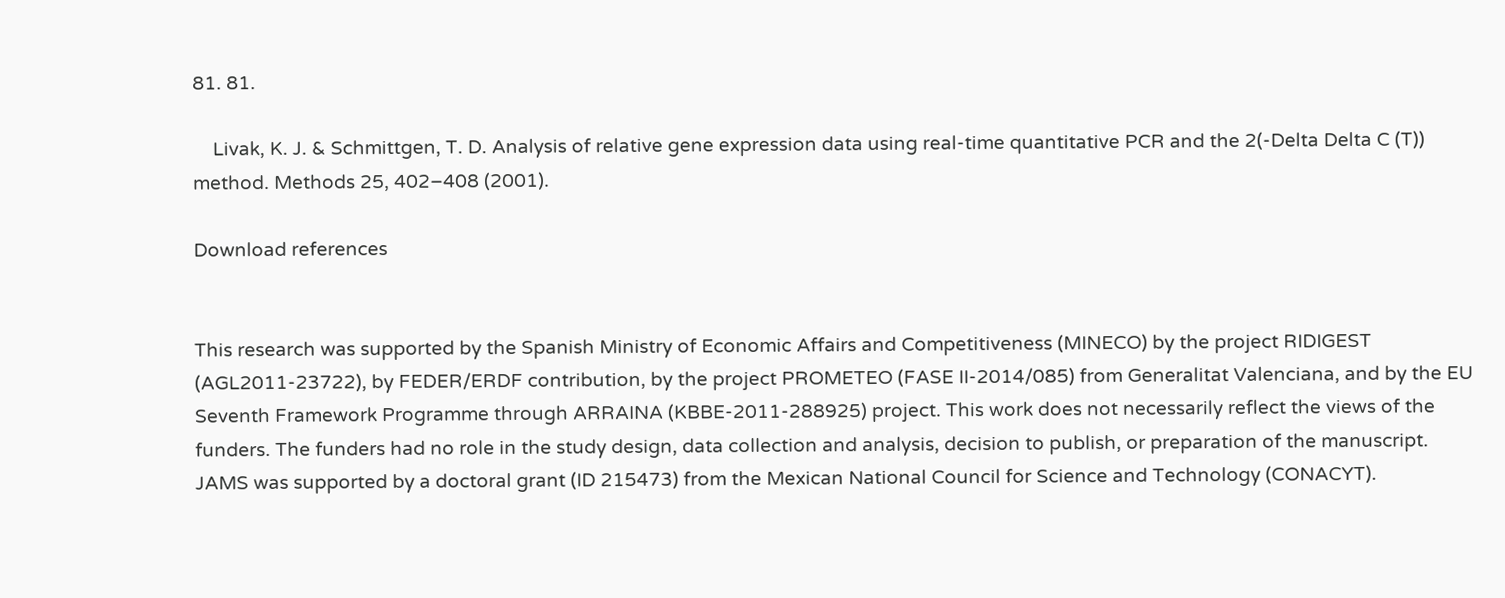81. 81.

    Livak, K. J. & Schmittgen, T. D. Analysis of relative gene expression data using real-time quantitative PCR and the 2(-Delta Delta C (T)) method. Methods 25, 402–408 (2001).

Download references


This research was supported by the Spanish Ministry of Economic Affairs and Competitiveness (MINECO) by the project RIDIGEST (AGL2011-23722), by FEDER/ERDF contribution, by the project PROMETEO (FASE II-2014/085) from Generalitat Valenciana, and by the EU Seventh Framework Programme through ARRAINA (KBBE-2011-288925) project. This work does not necessarily reflect the views of the funders. The funders had no role in the study design, data collection and analysis, decision to publish, or preparation of the manuscript. JAMS was supported by a doctoral grant (ID 215473) from the Mexican National Council for Science and Technology (CONACYT).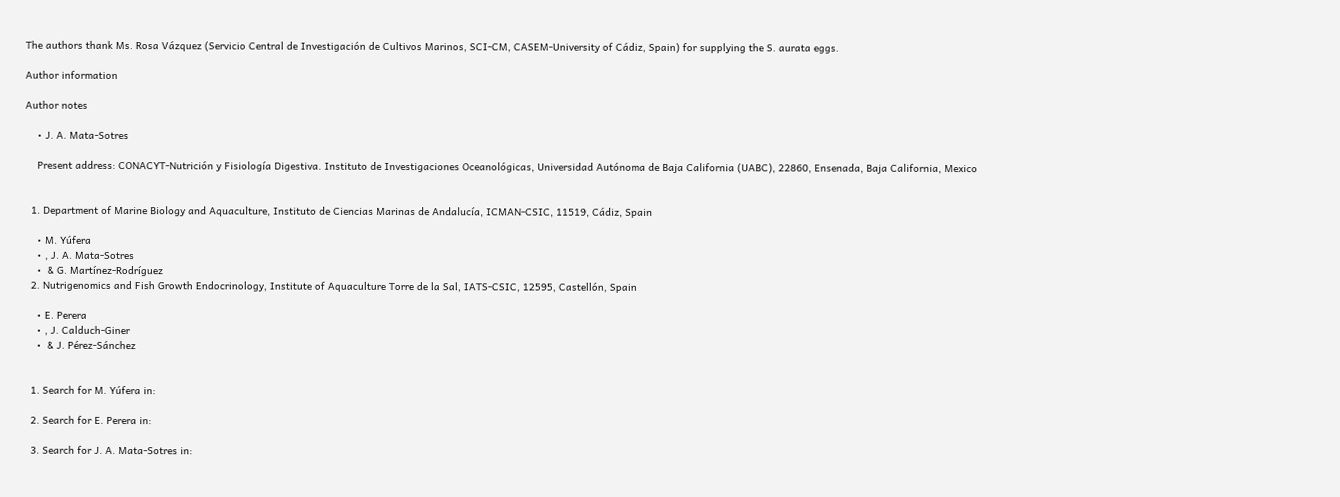The authors thank Ms. Rosa Vázquez (Servicio Central de Investigación de Cultivos Marinos, SCI-CM, CASEM-University of Cádiz, Spain) for supplying the S. aurata eggs.

Author information

Author notes

    • J. A. Mata-Sotres

    Present address: CONACYT-Nutrición y Fisiología Digestiva. Instituto de Investigaciones Oceanológicas, Universidad Autónoma de Baja California (UABC), 22860, Ensenada, Baja California, Mexico


  1. Department of Marine Biology and Aquaculture, Instituto de Ciencias Marinas de Andalucía, ICMAN-CSIC, 11519, Cádiz, Spain

    • M. Yúfera
    • , J. A. Mata-Sotres
    •  & G. Martínez-Rodríguez
  2. Nutrigenomics and Fish Growth Endocrinology, Institute of Aquaculture Torre de la Sal, IATS-CSIC, 12595, Castellón, Spain

    • E. Perera
    • , J. Calduch-Giner
    •  & J. Pérez-Sánchez


  1. Search for M. Yúfera in:

  2. Search for E. Perera in:

  3. Search for J. A. Mata-Sotres in: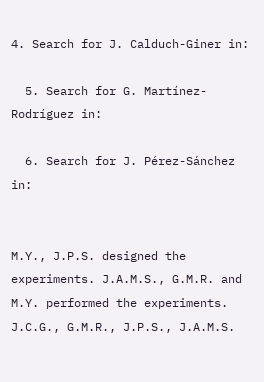4. Search for J. Calduch-Giner in:

  5. Search for G. Martínez-Rodríguez in:

  6. Search for J. Pérez-Sánchez in:


M.Y., J.P.S. designed the experiments. J.A.M.S., G.M.R. and M.Y. performed the experiments. J.C.G., G.M.R., J.P.S., J.A.M.S.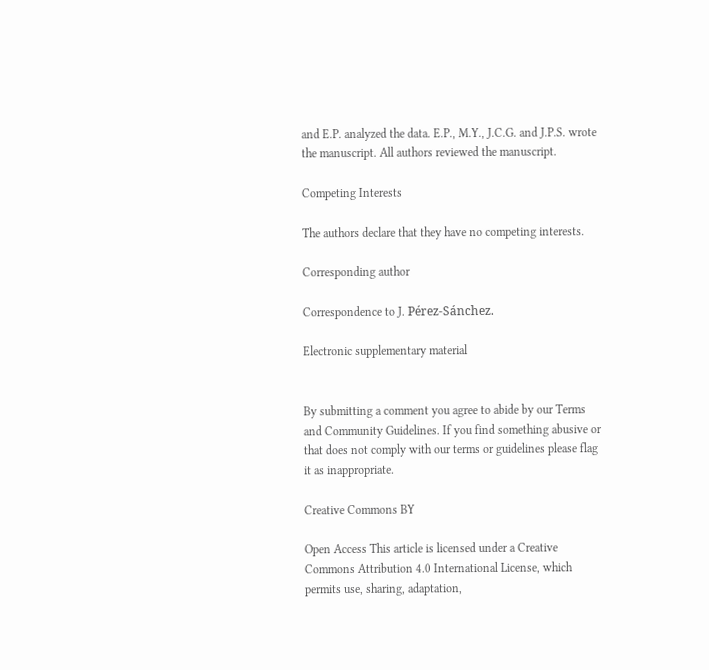and E.P. analyzed the data. E.P., M.Y., J.C.G. and J.P.S. wrote the manuscript. All authors reviewed the manuscript.

Competing Interests

The authors declare that they have no competing interests.

Corresponding author

Correspondence to J. Pérez-Sánchez.

Electronic supplementary material


By submitting a comment you agree to abide by our Terms and Community Guidelines. If you find something abusive or that does not comply with our terms or guidelines please flag it as inappropriate.

Creative Commons BY

Open Access This article is licensed under a Creative Commons Attribution 4.0 International License, which permits use, sharing, adaptation,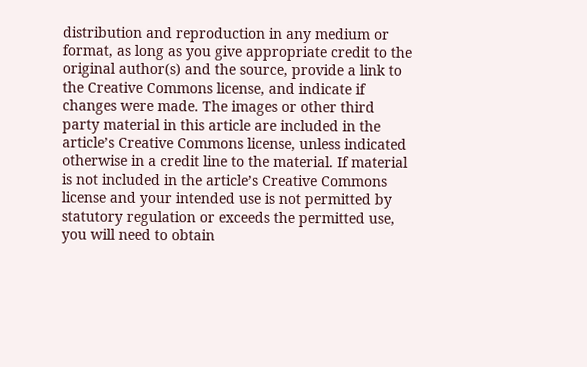distribution and reproduction in any medium or format, as long as you give appropriate credit to the original author(s) and the source, provide a link to the Creative Commons license, and indicate if changes were made. The images or other third party material in this article are included in the article’s Creative Commons license, unless indicated otherwise in a credit line to the material. If material is not included in the article’s Creative Commons license and your intended use is not permitted by statutory regulation or exceeds the permitted use, you will need to obtain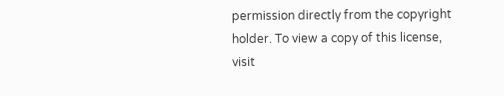permission directly from the copyright holder. To view a copy of this license, visit